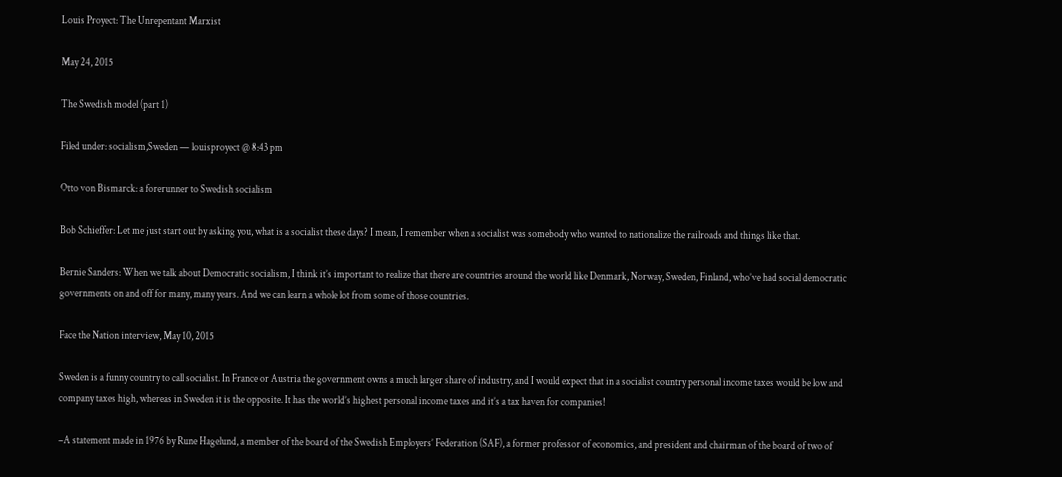Louis Proyect: The Unrepentant Marxist

May 24, 2015

The Swedish model (part 1)

Filed under: socialism,Sweden — louisproyect @ 8:43 pm

Otto von Bismarck: a forerunner to Swedish socialism

Bob Schieffer: Let me just start out by asking you, what is a socialist these days? I mean, I remember when a socialist was somebody who wanted to nationalize the railroads and things like that.

Bernie Sanders: When we talk about Democratic socialism, I think it’s important to realize that there are countries around the world like Denmark, Norway, Sweden, Finland, who’ve had social democratic governments on and off for many, many years. And we can learn a whole lot from some of those countries.

Face the Nation interview, May 10, 2015

Sweden is a funny country to call socialist. In France or Austria the government owns a much larger share of industry, and I would expect that in a socialist country personal income taxes would be low and company taxes high, whereas in Sweden it is the opposite. It has the world’s highest personal income taxes and it’s a tax haven for companies!

–A statement made in 1976 by Rune Hagelund, a member of the board of the Swedish Employers’ Federation (SAF), a former professor of economics, and president and chairman of the board of two of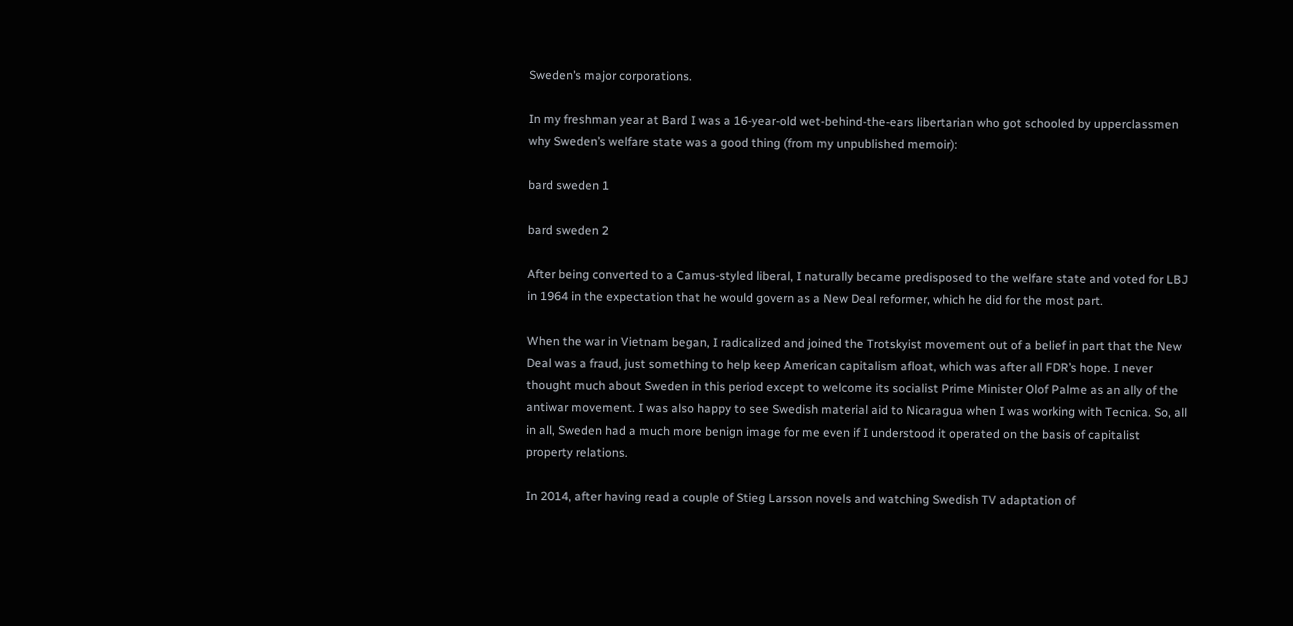Sweden’s major corporations.

In my freshman year at Bard I was a 16-year-old wet-behind-the-ears libertarian who got schooled by upperclassmen why Sweden’s welfare state was a good thing (from my unpublished memoir):

bard sweden 1

bard sweden 2

After being converted to a Camus-styled liberal, I naturally became predisposed to the welfare state and voted for LBJ in 1964 in the expectation that he would govern as a New Deal reformer, which he did for the most part.

When the war in Vietnam began, I radicalized and joined the Trotskyist movement out of a belief in part that the New Deal was a fraud, just something to help keep American capitalism afloat, which was after all FDR’s hope. I never thought much about Sweden in this period except to welcome its socialist Prime Minister Olof Palme as an ally of the antiwar movement. I was also happy to see Swedish material aid to Nicaragua when I was working with Tecnica. So, all in all, Sweden had a much more benign image for me even if I understood it operated on the basis of capitalist property relations.

In 2014, after having read a couple of Stieg Larsson novels and watching Swedish TV adaptation of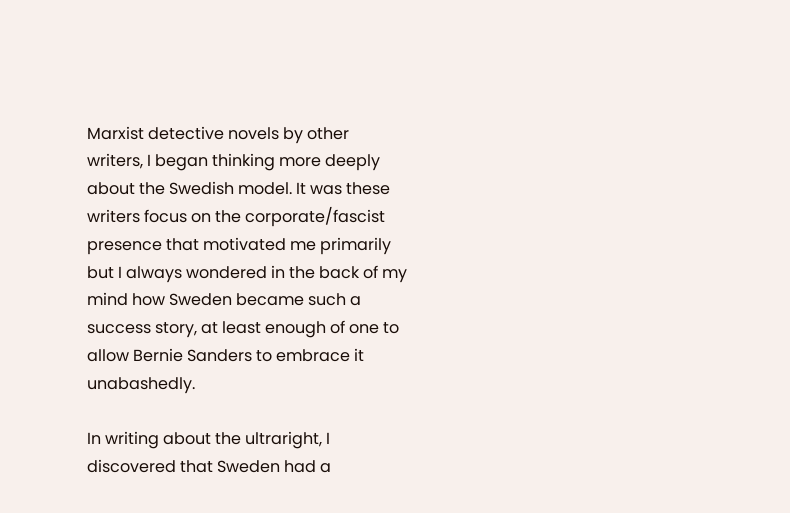Marxist detective novels by other writers, I began thinking more deeply about the Swedish model. It was these writers focus on the corporate/fascist presence that motivated me primarily but I always wondered in the back of my mind how Sweden became such a success story, at least enough of one to allow Bernie Sanders to embrace it unabashedly.

In writing about the ultraright, I discovered that Sweden had a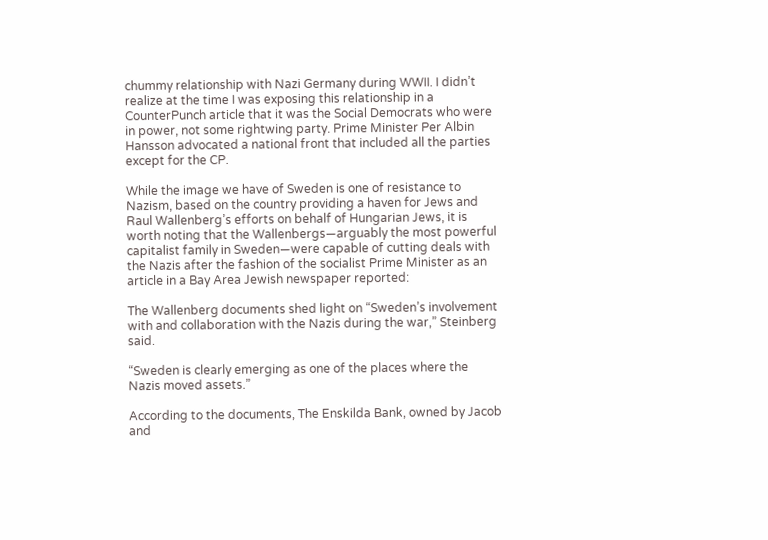chummy relationship with Nazi Germany during WWII. I didn’t realize at the time I was exposing this relationship in a CounterPunch article that it was the Social Democrats who were in power, not some rightwing party. Prime Minister Per Albin Hansson advocated a national front that included all the parties except for the CP.

While the image we have of Sweden is one of resistance to Nazism, based on the country providing a haven for Jews and Raul Wallenberg’s efforts on behalf of Hungarian Jews, it is worth noting that the Wallenbergs—arguably the most powerful capitalist family in Sweden—were capable of cutting deals with the Nazis after the fashion of the socialist Prime Minister as an article in a Bay Area Jewish newspaper reported:

The Wallenberg documents shed light on “Sweden’s involvement with and collaboration with the Nazis during the war,” Steinberg said.

“Sweden is clearly emerging as one of the places where the Nazis moved assets.”

According to the documents, The Enskilda Bank, owned by Jacob and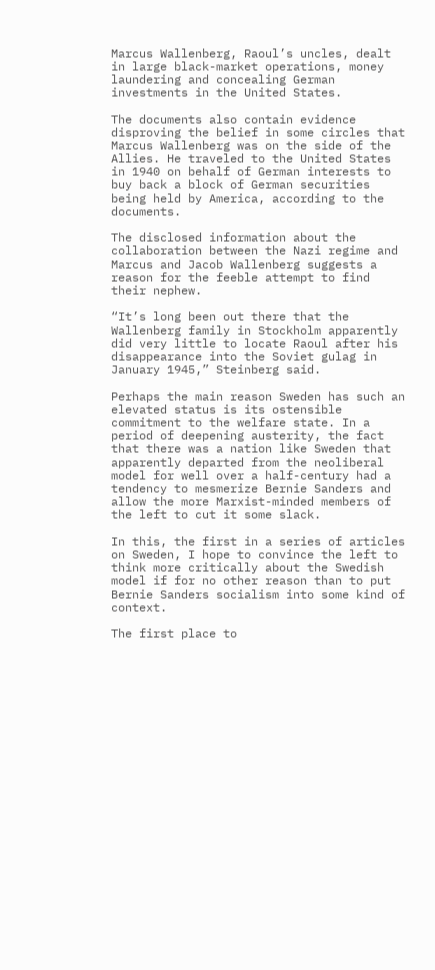Marcus Wallenberg, Raoul’s uncles, dealt in large black-market operations, money laundering and concealing German investments in the United States.

The documents also contain evidence disproving the belief in some circles that Marcus Wallenberg was on the side of the Allies. He traveled to the United States in 1940 on behalf of German interests to buy back a block of German securities being held by America, according to the documents.

The disclosed information about the collaboration between the Nazi regime and Marcus and Jacob Wallenberg suggests a reason for the feeble attempt to find their nephew.

“It’s long been out there that the Wallenberg family in Stockholm apparently did very little to locate Raoul after his disappearance into the Soviet gulag in January 1945,” Steinberg said.

Perhaps the main reason Sweden has such an elevated status is its ostensible commitment to the welfare state. In a period of deepening austerity, the fact that there was a nation like Sweden that apparently departed from the neoliberal model for well over a half-century had a tendency to mesmerize Bernie Sanders and allow the more Marxist-minded members of the left to cut it some slack.

In this, the first in a series of articles on Sweden, I hope to convince the left to think more critically about the Swedish model if for no other reason than to put Bernie Sanders socialism into some kind of context.

The first place to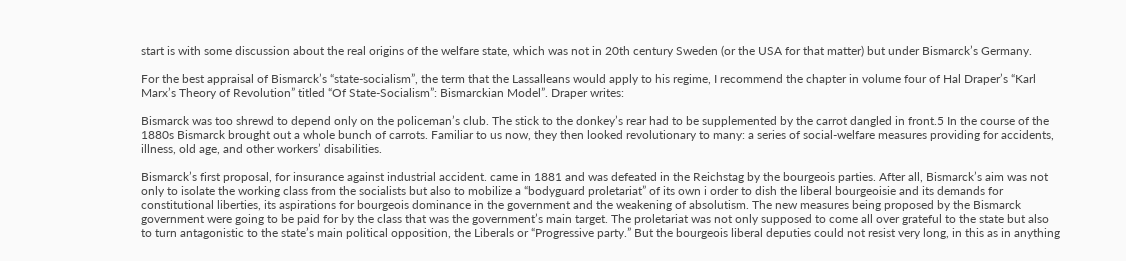start is with some discussion about the real origins of the welfare state, which was not in 20th century Sweden (or the USA for that matter) but under Bismarck’s Germany.

For the best appraisal of Bismarck’s “state-socialism”, the term that the Lassalleans would apply to his regime, I recommend the chapter in volume four of Hal Draper’s “Karl Marx’s Theory of Revolution” titled “Of State-Socialism”: Bismarckian Model”. Draper writes:

Bismarck was too shrewd to depend only on the policeman’s club. The stick to the donkey’s rear had to be supplemented by the carrot dangled in front.5 In the course of the 1880s Bismarck brought out a whole bunch of carrots. Familiar to us now, they then looked revolutionary to many: a series of social-welfare measures providing for accidents, illness, old age, and other workers’ disabilities.

Bismarck’s first proposal, for insurance against industrial accident. came in 1881 and was defeated in the Reichstag by the bourgeois parties. After all, Bismarck’s aim was not only to isolate the working class from the socialists but also to mobilize a “bodyguard proletariat” of its own i order to dish the liberal bourgeoisie and its demands for constitutional liberties, its aspirations for bourgeois dominance in the government and the weakening of absolutism. The new measures being proposed by the Bismarck government were going to be paid for by the class that was the government’s main target. The proletariat was not only supposed to come all over grateful to the state but also to turn antagonistic to the state’s main political opposition, the Liberals or “Progressive party.” But the bourgeois liberal deputies could not resist very long, in this as in anything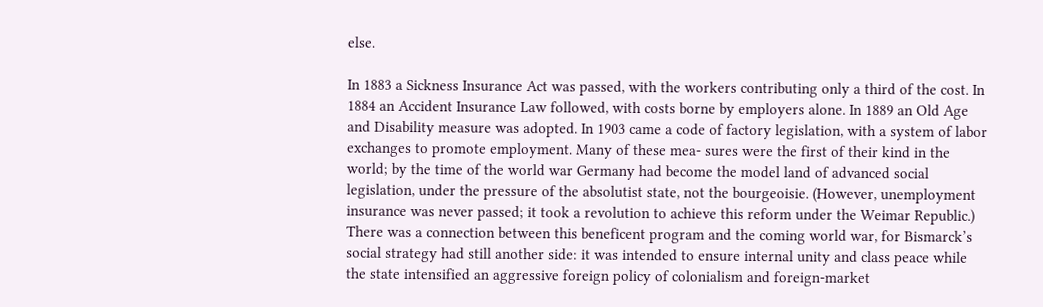else.

In 1883 a Sickness Insurance Act was passed, with the workers contributing only a third of the cost. In 1884 an Accident Insurance Law followed, with costs borne by employers alone. In 1889 an Old Age and Disability measure was adopted. In 1903 came a code of factory legislation, with a system of labor exchanges to promote employment. Many of these mea- sures were the first of their kind in the world; by the time of the world war Germany had become the model land of advanced social legislation, under the pressure of the absolutist state, not the bourgeoisie. (However, unemployment insurance was never passed; it took a revolution to achieve this reform under the Weimar Republic.) There was a connection between this beneficent program and the coming world war, for Bismarck’s social strategy had still another side: it was intended to ensure internal unity and class peace while the state intensified an aggressive foreign policy of colonialism and foreign-market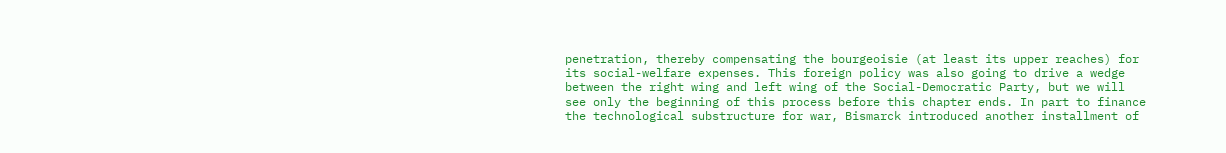penetration, thereby compensating the bourgeoisie (at least its upper reaches) for its social-welfare expenses. This foreign policy was also going to drive a wedge between the right wing and left wing of the Social-Democratic Party, but we will see only the beginning of this process before this chapter ends. In part to finance the technological substructure for war, Bismarck introduced another installment of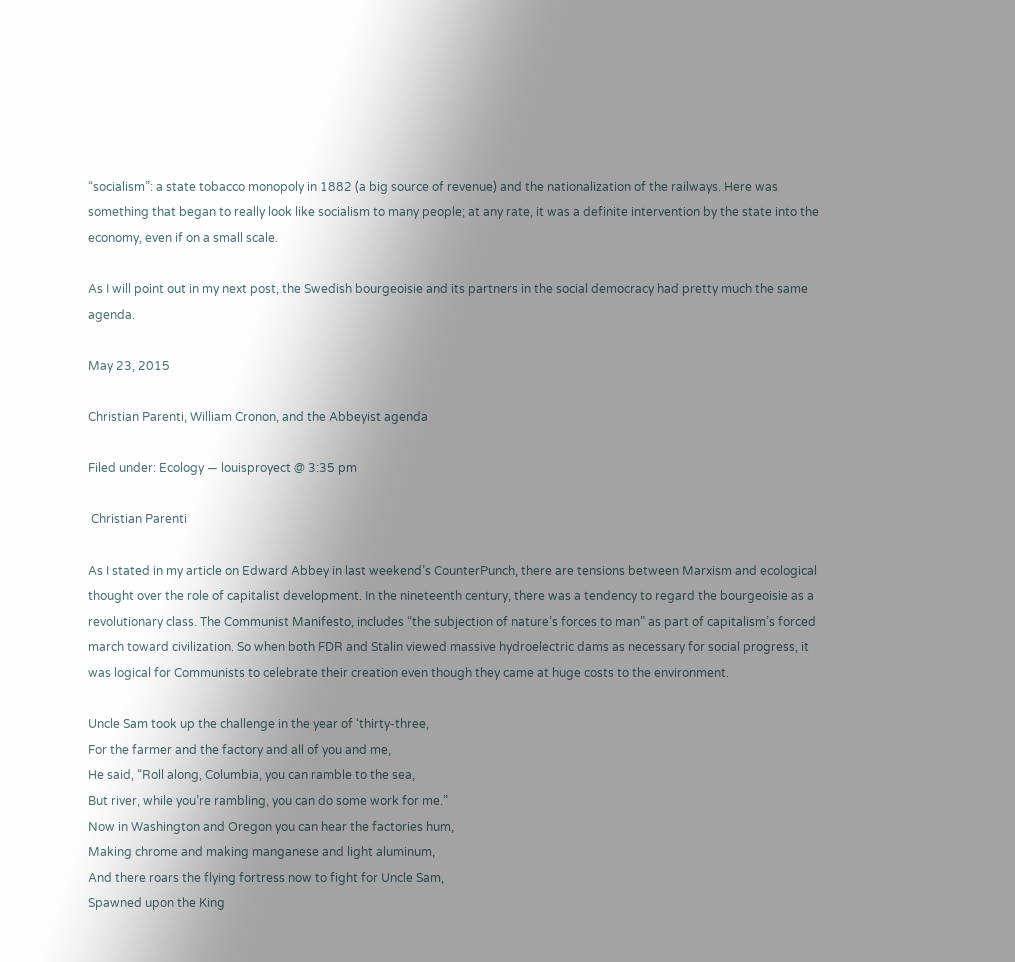“socialism”: a state tobacco monopoly in 1882 (a big source of revenue) and the nationalization of the railways. Here was something that began to really look like socialism to many people; at any rate, it was a definite intervention by the state into the economy, even if on a small scale.

As I will point out in my next post, the Swedish bourgeoisie and its partners in the social democracy had pretty much the same agenda.

May 23, 2015

Christian Parenti, William Cronon, and the Abbeyist agenda

Filed under: Ecology — louisproyect @ 3:35 pm

 Christian Parenti

As I stated in my article on Edward Abbey in last weekend’s CounterPunch, there are tensions between Marxism and ecological thought over the role of capitalist development. In the nineteenth century, there was a tendency to regard the bourgeoisie as a revolutionary class. The Communist Manifesto, includes “the subjection of nature’s forces to man” as part of capitalism’s forced march toward civilization. So when both FDR and Stalin viewed massive hydroelectric dams as necessary for social progress, it was logical for Communists to celebrate their creation even though they came at huge costs to the environment.

Uncle Sam took up the challenge in the year of ‘thirty-three,
For the farmer and the factory and all of you and me,
He said, “Roll along, Columbia, you can ramble to the sea,
But river, while you’re rambling, you can do some work for me.”
Now in Washington and Oregon you can hear the factories hum,
Making chrome and making manganese and light aluminum,
And there roars the flying fortress now to fight for Uncle Sam,
Spawned upon the King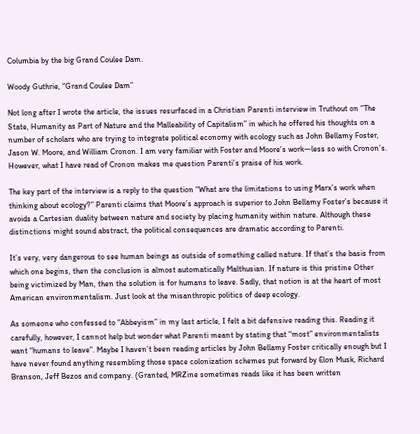Columbia by the big Grand Coulee Dam.

Woody Guthrie, “Grand Coulee Dam”

Not long after I wrote the article, the issues resurfaced in a Christian Parenti interview in Truthout on “The State, Humanity as Part of Nature and the Malleability of Capitalism” in which he offered his thoughts on a number of scholars who are trying to integrate political economy with ecology such as John Bellamy Foster, Jason W. Moore, and William Cronon. I am very familiar with Foster and Moore’s work—less so with Cronon’s. However, what I have read of Cronon makes me question Parenti’s praise of his work.

The key part of the interview is a reply to the question “What are the limitations to using Marx’s work when thinking about ecology?” Parenti claims that Moore’s approach is superior to John Bellamy Foster’s because it avoids a Cartesian duality between nature and society by placing humanity within nature. Although these distinctions might sound abstract, the political consequences are dramatic according to Parenti.

It’s very, very dangerous to see human beings as outside of something called nature. If that’s the basis from which one begins, then the conclusion is almost automatically Malthusian. If nature is this pristine Other being victimized by Man, then the solution is for humans to leave. Sadly, that notion is at the heart of most American environmentalism. Just look at the misanthropic politics of deep ecology.

As someone who confessed to “Abbeyism” in my last article, I felt a bit defensive reading this. Reading it carefully, however, I cannot help but wonder what Parenti meant by stating that “most” environmentalists want “humans to leave”. Maybe I haven’t been reading articles by John Bellamy Foster critically enough but I have never found anything resembling those space colonization schemes put forward by Elon Musk, Richard Branson, Jeff Bezos and company. (Granted, MRZine sometimes reads like it has been written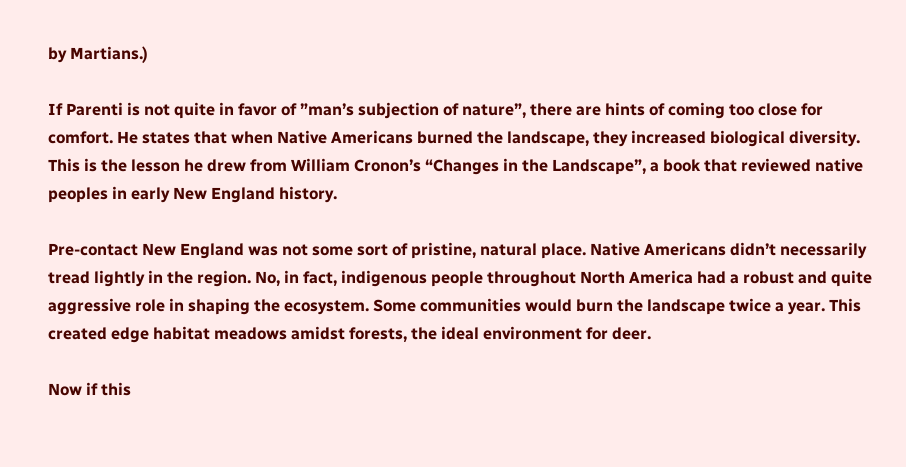by Martians.)

If Parenti is not quite in favor of ”man’s subjection of nature”, there are hints of coming too close for comfort. He states that when Native Americans burned the landscape, they increased biological diversity. This is the lesson he drew from William Cronon’s “Changes in the Landscape”, a book that reviewed native peoples in early New England history.

Pre-contact New England was not some sort of pristine, natural place. Native Americans didn’t necessarily tread lightly in the region. No, in fact, indigenous people throughout North America had a robust and quite aggressive role in shaping the ecosystem. Some communities would burn the landscape twice a year. This created edge habitat meadows amidst forests, the ideal environment for deer.

Now if this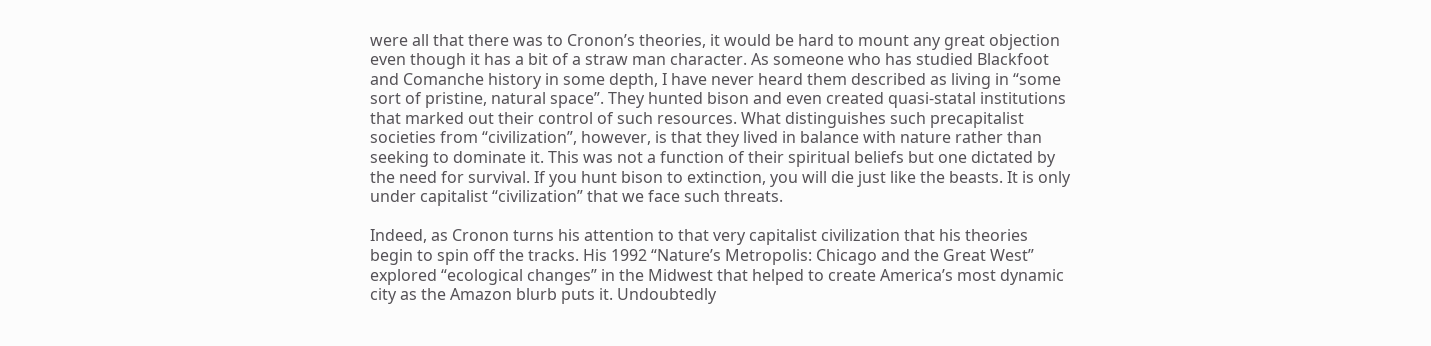were all that there was to Cronon’s theories, it would be hard to mount any great objection even though it has a bit of a straw man character. As someone who has studied Blackfoot and Comanche history in some depth, I have never heard them described as living in “some sort of pristine, natural space”. They hunted bison and even created quasi-statal institutions that marked out their control of such resources. What distinguishes such precapitalist societies from “civilization”, however, is that they lived in balance with nature rather than seeking to dominate it. This was not a function of their spiritual beliefs but one dictated by the need for survival. If you hunt bison to extinction, you will die just like the beasts. It is only under capitalist “civilization” that we face such threats.

Indeed, as Cronon turns his attention to that very capitalist civilization that his theories begin to spin off the tracks. His 1992 “Nature’s Metropolis: Chicago and the Great West” explored “ecological changes” in the Midwest that helped to create America’s most dynamic city as the Amazon blurb puts it. Undoubtedly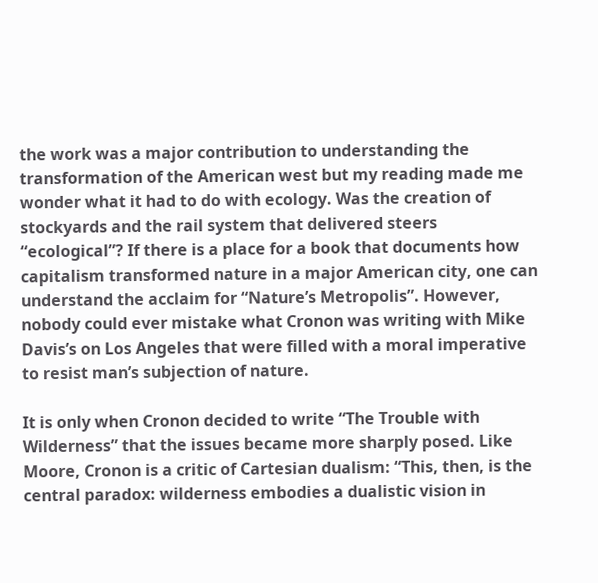the work was a major contribution to understanding the transformation of the American west but my reading made me wonder what it had to do with ecology. Was the creation of stockyards and the rail system that delivered steers “ecological”? If there is a place for a book that documents how capitalism transformed nature in a major American city, one can understand the acclaim for “Nature’s Metropolis”. However, nobody could ever mistake what Cronon was writing with Mike Davis’s on Los Angeles that were filled with a moral imperative to resist man’s subjection of nature.

It is only when Cronon decided to write “The Trouble with Wilderness” that the issues became more sharply posed. Like Moore, Cronon is a critic of Cartesian dualism: “This, then, is the central paradox: wilderness embodies a dualistic vision in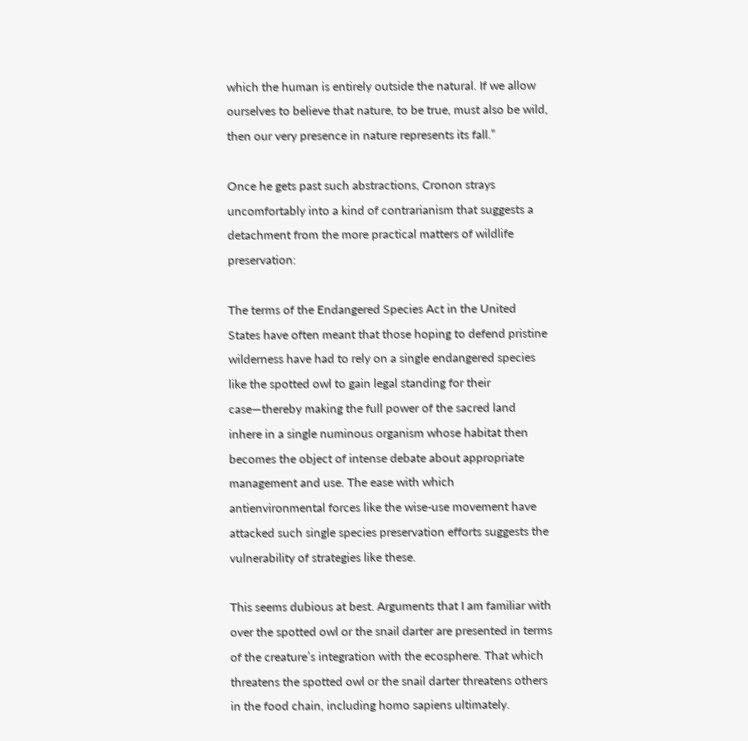which the human is entirely outside the natural. If we allow ourselves to believe that nature, to be true, must also be wild, then our very presence in nature represents its fall.”

Once he gets past such abstractions, Cronon strays uncomfortably into a kind of contrarianism that suggests a detachment from the more practical matters of wildlife preservation:

The terms of the Endangered Species Act in the United States have often meant that those hoping to defend pristine wilderness have had to rely on a single endangered species like the spotted owl to gain legal standing for their case—thereby making the full power of the sacred land inhere in a single numinous organism whose habitat then becomes the object of intense debate about appropriate management and use. The ease with which antienvironmental forces like the wise-use movement have attacked such single species preservation efforts suggests the vulnerability of strategies like these.

This seems dubious at best. Arguments that I am familiar with over the spotted owl or the snail darter are presented in terms of the creature’s integration with the ecosphere. That which threatens the spotted owl or the snail darter threatens others in the food chain, including homo sapiens ultimately.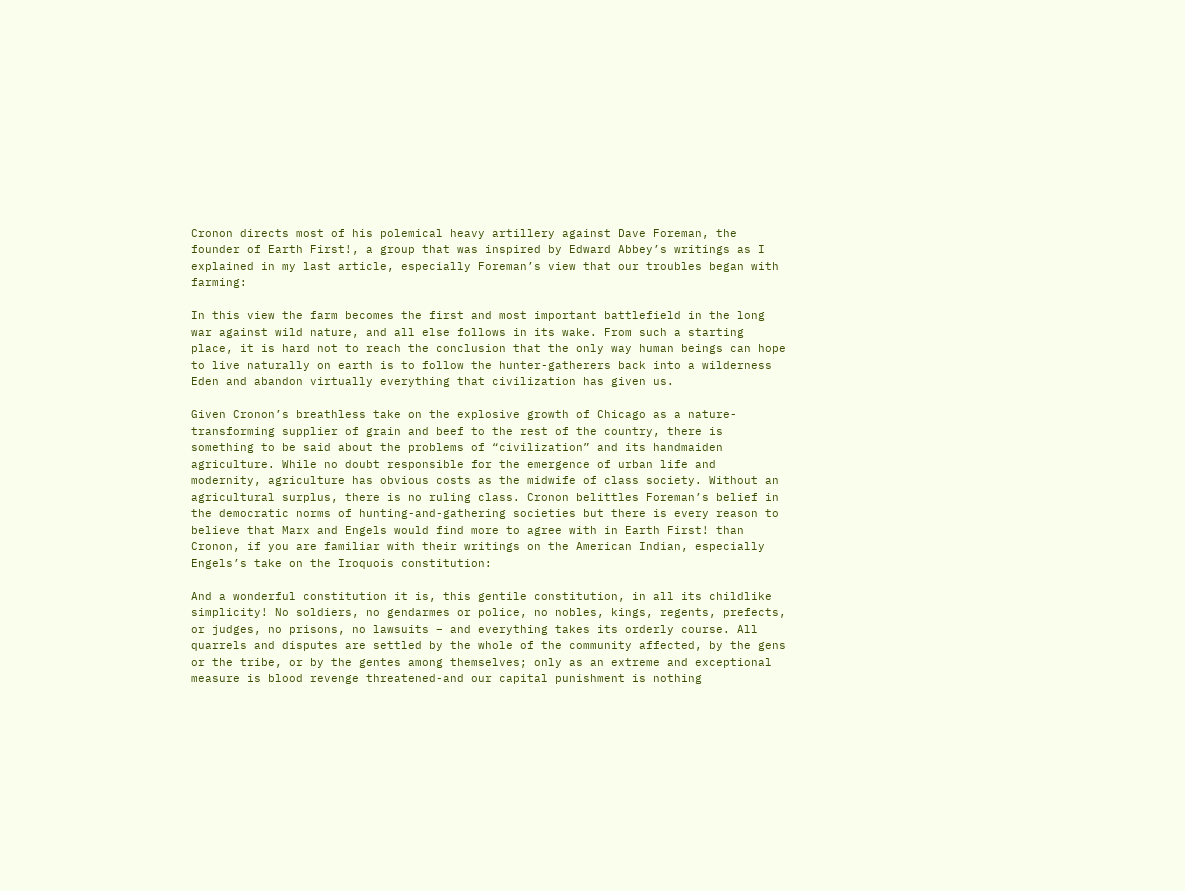Cronon directs most of his polemical heavy artillery against Dave Foreman, the founder of Earth First!, a group that was inspired by Edward Abbey’s writings as I explained in my last article, especially Foreman’s view that our troubles began with farming:

In this view the farm becomes the first and most important battlefield in the long war against wild nature, and all else follows in its wake. From such a starting place, it is hard not to reach the conclusion that the only way human beings can hope to live naturally on earth is to follow the hunter-gatherers back into a wilderness Eden and abandon virtually everything that civilization has given us.

Given Cronon’s breathless take on the explosive growth of Chicago as a nature-transforming supplier of grain and beef to the rest of the country, there is something to be said about the problems of “civilization” and its handmaiden agriculture. While no doubt responsible for the emergence of urban life and modernity, agriculture has obvious costs as the midwife of class society. Without an agricultural surplus, there is no ruling class. Cronon belittles Foreman’s belief in the democratic norms of hunting-and-gathering societies but there is every reason to believe that Marx and Engels would find more to agree with in Earth First! than Cronon, if you are familiar with their writings on the American Indian, especially Engels’s take on the Iroquois constitution:

And a wonderful constitution it is, this gentile constitution, in all its childlike simplicity! No soldiers, no gendarmes or police, no nobles, kings, regents, prefects, or judges, no prisons, no lawsuits – and everything takes its orderly course. All quarrels and disputes are settled by the whole of the community affected, by the gens or the tribe, or by the gentes among themselves; only as an extreme and exceptional measure is blood revenge threatened-and our capital punishment is nothing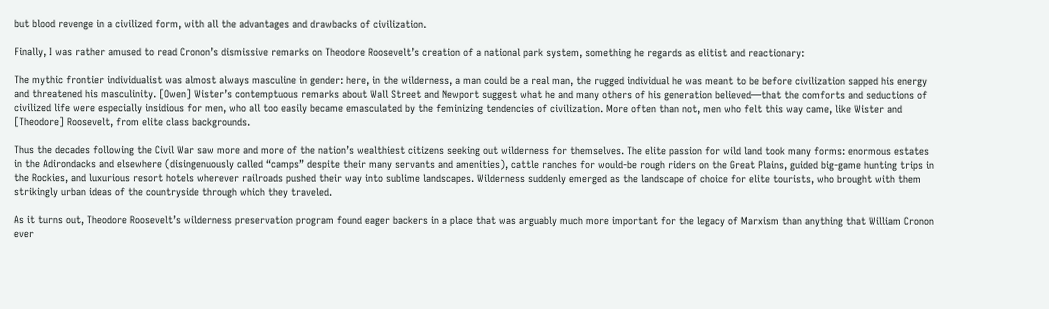but blood revenge in a civilized form, with all the advantages and drawbacks of civilization.

Finally, I was rather amused to read Cronon’s dismissive remarks on Theodore Roosevelt’s creation of a national park system, something he regards as elitist and reactionary:

The mythic frontier individualist was almost always masculine in gender: here, in the wilderness, a man could be a real man, the rugged individual he was meant to be before civilization sapped his energy and threatened his masculinity. [Owen] Wister’s contemptuous remarks about Wall Street and Newport suggest what he and many others of his generation believed—that the comforts and seductions of civilized life were especially insidious for men, who all too easily became emasculated by the feminizing tendencies of civilization. More often than not, men who felt this way came, like Wister and [Theodore] Roosevelt, from elite class backgrounds.

Thus the decades following the Civil War saw more and more of the nation’s wealthiest citizens seeking out wilderness for themselves. The elite passion for wild land took many forms: enormous estates in the Adirondacks and elsewhere (disingenuously called “camps” despite their many servants and amenities), cattle ranches for would-be rough riders on the Great Plains, guided big-game hunting trips in the Rockies, and luxurious resort hotels wherever railroads pushed their way into sublime landscapes. Wilderness suddenly emerged as the landscape of choice for elite tourists, who brought with them strikingly urban ideas of the countryside through which they traveled.

As it turns out, Theodore Roosevelt’s wilderness preservation program found eager backers in a place that was arguably much more important for the legacy of Marxism than anything that William Cronon ever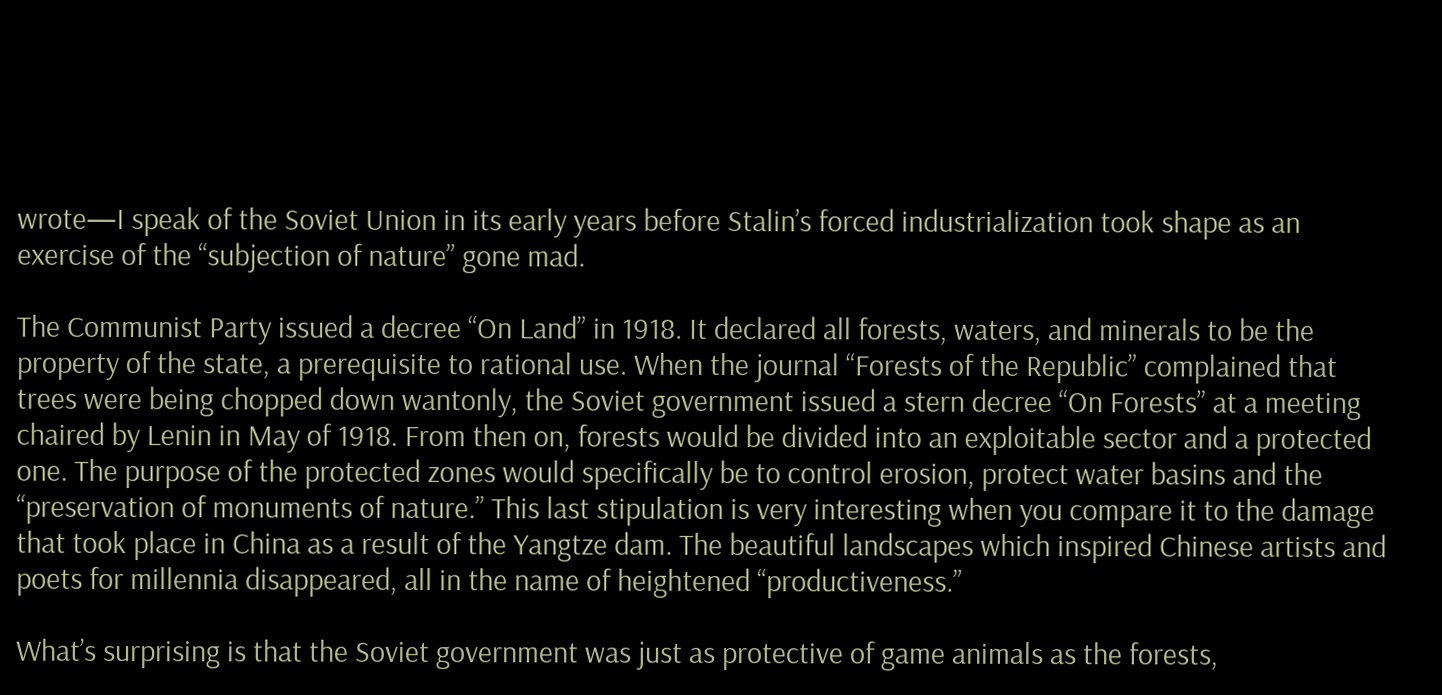wrote—I speak of the Soviet Union in its early years before Stalin’s forced industrialization took shape as an exercise of the “subjection of nature” gone mad.

The Communist Party issued a decree “On Land” in 1918. It declared all forests, waters, and minerals to be the property of the state, a prerequisite to rational use. When the journal “Forests of the Republic” complained that trees were being chopped down wantonly, the Soviet government issued a stern decree “On Forests” at a meeting chaired by Lenin in May of 1918. From then on, forests would be divided into an exploitable sector and a protected one. The purpose of the protected zones would specifically be to control erosion, protect water basins and the “preservation of monuments of nature.” This last stipulation is very interesting when you compare it to the damage that took place in China as a result of the Yangtze dam. The beautiful landscapes which inspired Chinese artists and poets for millennia disappeared, all in the name of heightened “productiveness.”

What’s surprising is that the Soviet government was just as protective of game animals as the forests,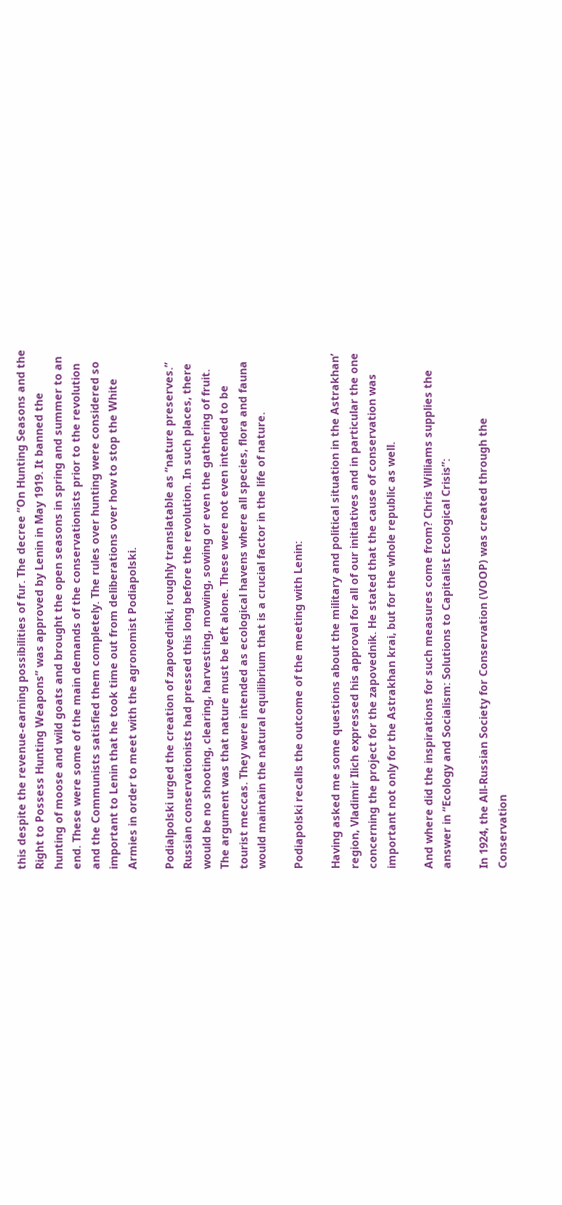this despite the revenue-earning possibilities of fur. The decree “On Hunting Seasons and the Right to Possess Hunting Weapons” was approved by Lenin in May 1919. It banned the hunting of moose and wild goats and brought the open seasons in spring and summer to an end. These were some of the main demands of the conservationists prior to the revolution and the Communists satisfied them completely. The rules over hunting were considered so important to Lenin that he took time out from deliberations over how to stop the White Armies in order to meet with the agronomist Podiapolski.

Podialpolski urged the creation of zapovedniki, roughly translatable as “nature preserves.” Russian conservationists had pressed this long before the revolution. In such places, there would be no shooting, clearing, harvesting, mowing, sowing or even the gathering of fruit. The argument was that nature must be left alone. These were not even intended to be tourist meccas. They were intended as ecological havens where all species, flora and fauna would maintain the natural equilibrium that is a crucial factor in the life of nature.

Podiapolski recalls the outcome of the meeting with Lenin:

Having asked me some questions about the military and political situation in the Astrakhan’ region, Vladimir Ilich expressed his approval for all of our initiatives and in particular the one concerning the project for the zapovednik. He stated that the cause of conservation was important not only for the Astrakhan krai, but for the whole republic as well.

And where did the inspirations for such measures come from? Chris Williams supplies the answer in “Ecology and Socialism: Solutions to Capitalist Ecological Crisis”:

In 1924, the All-Russian Society for Conservation (VOOP) was created through the Conservation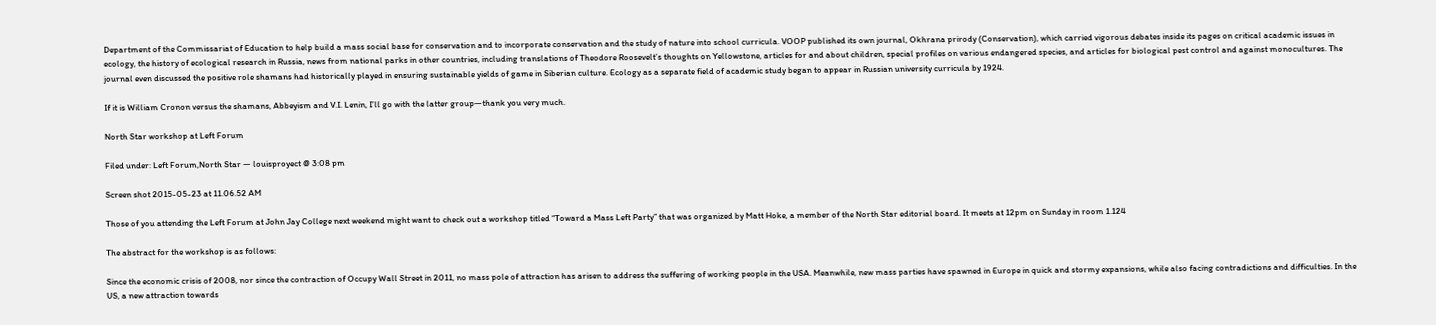Department of the Commissariat of Education to help build a mass social base for conservation and to incorporate conservation and the study of nature into school curricula. VOOP published its own journal, Okhrana prirody (Conservation), which carried vigorous debates inside its pages on critical academic issues in ecology, the history of ecological research in Russia, news from national parks in other countries, including translations of Theodore Roosevelt’s thoughts on Yellowstone, articles for and about children, special profiles on various endangered species, and articles for biological pest control and against monocultures. The journal even discussed the positive role shamans had historically played in ensuring sustainable yields of game in Siberian culture. Ecology as a separate field of academic study began to appear in Russian university curricula by 1924.

If it is William Cronon versus the shamans, Abbeyism and V.I. Lenin, I’ll go with the latter group—thank you very much.

North Star workshop at Left Forum

Filed under: Left Forum,North Star — louisproyect @ 3:08 pm

Screen shot 2015-05-23 at 11.06.52 AM

Those of you attending the Left Forum at John Jay College next weekend might want to check out a workshop titled “Toward a Mass Left Party” that was organized by Matt Hoke, a member of the North Star editorial board. It meets at 12pm on Sunday in room 1.124

The abstract for the workshop is as follows:

Since the economic crisis of 2008, nor since the contraction of Occupy Wall Street in 2011, no mass pole of attraction has arisen to address the suffering of working people in the USA. Meanwhile, new mass parties have spawned in Europe in quick and stormy expansions, while also facing contradictions and difficulties. In the US, a new attraction towards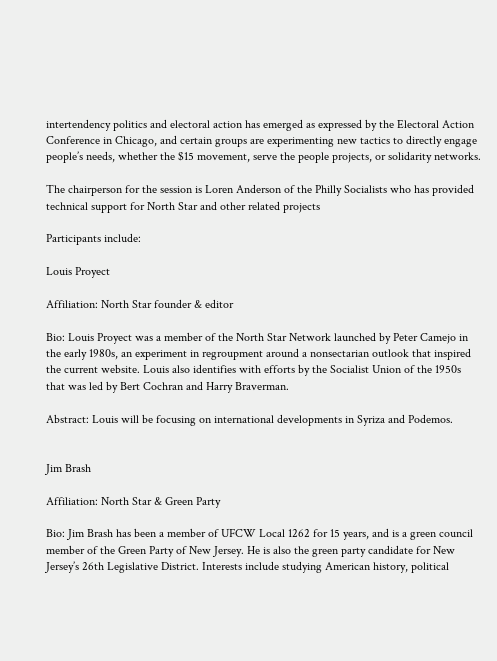intertendency politics and electoral action has emerged as expressed by the Electoral Action Conference in Chicago, and certain groups are experimenting new tactics to directly engage people’s needs, whether the $15 movement, serve the people projects, or solidarity networks.

The chairperson for the session is Loren Anderson of the Philly Socialists who has provided technical support for North Star and other related projects

Participants include:

Louis Proyect

Affiliation: North Star founder & editor

Bio: Louis Proyect was a member of the North Star Network launched by Peter Camejo in the early 1980s, an experiment in regroupment around a nonsectarian outlook that inspired the current website. Louis also identifies with efforts by the Socialist Union of the 1950s that was led by Bert Cochran and Harry Braverman.

Abstract: Louis will be focusing on international developments in Syriza and Podemos.


Jim Brash

Affiliation: North Star & Green Party

Bio: Jim Brash has been a member of UFCW Local 1262 for 15 years, and is a green council member of the Green Party of New Jersey. He is also the green party candidate for New Jersey’s 26th Legislative District. Interests include studying American history, political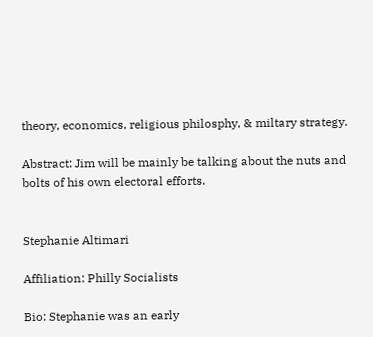theory, economics, religious philosphy, & miltary strategy.

Abstract: Jim will be mainly be talking about the nuts and bolts of his own electoral efforts.


Stephanie Altimari

Affiliation: Philly Socialists

Bio: Stephanie was an early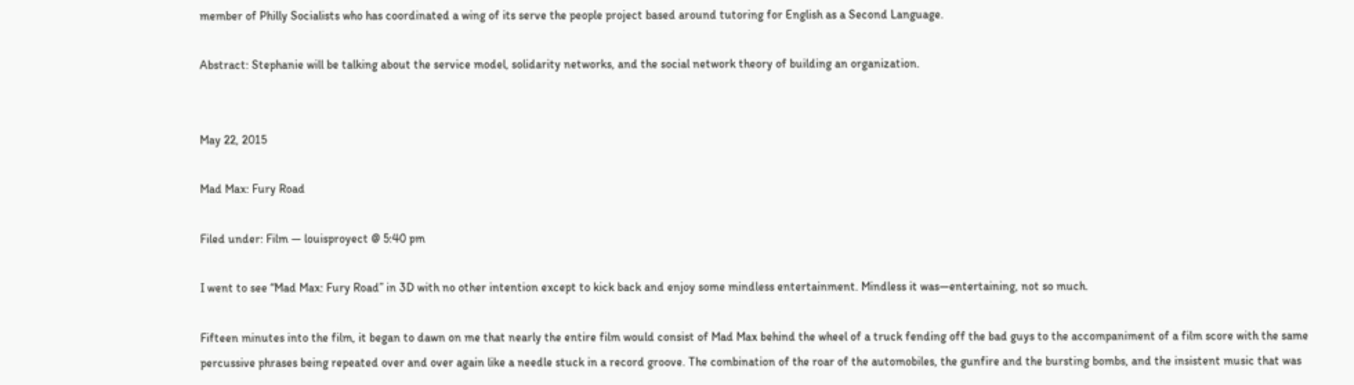member of Philly Socialists who has coordinated a wing of its serve the people project based around tutoring for English as a Second Language.

Abstract: Stephanie will be talking about the service model, solidarity networks, and the social network theory of building an organization.


May 22, 2015

Mad Max: Fury Road

Filed under: Film — louisproyect @ 5:40 pm

I went to see “Mad Max: Fury Road” in 3D with no other intention except to kick back and enjoy some mindless entertainment. Mindless it was—entertaining, not so much.

Fifteen minutes into the film, it began to dawn on me that nearly the entire film would consist of Mad Max behind the wheel of a truck fending off the bad guys to the accompaniment of a film score with the same percussive phrases being repeated over and over again like a needle stuck in a record groove. The combination of the roar of the automobiles, the gunfire and the bursting bombs, and the insistent music that was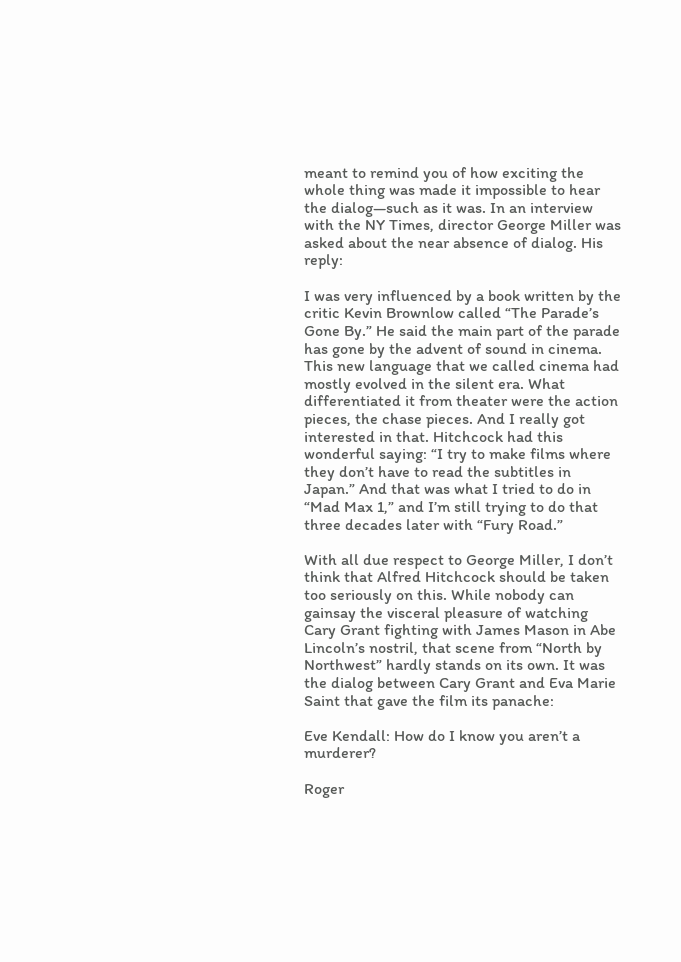meant to remind you of how exciting the whole thing was made it impossible to hear the dialog—such as it was. In an interview with the NY Times, director George Miller was asked about the near absence of dialog. His reply:

I was very influenced by a book written by the critic Kevin Brownlow called “The Parade’s Gone By.” He said the main part of the parade has gone by the advent of sound in cinema. This new language that we called cinema had mostly evolved in the silent era. What differentiated it from theater were the action pieces, the chase pieces. And I really got interested in that. Hitchcock had this wonderful saying: “I try to make films where they don’t have to read the subtitles in Japan.” And that was what I tried to do in “Mad Max 1,” and I’m still trying to do that three decades later with “Fury Road.”

With all due respect to George Miller, I don’t think that Alfred Hitchcock should be taken too seriously on this. While nobody can gainsay the visceral pleasure of watching Cary Grant fighting with James Mason in Abe Lincoln’s nostril, that scene from “North by Northwest” hardly stands on its own. It was the dialog between Cary Grant and Eva Marie Saint that gave the film its panache:

Eve Kendall: How do I know you aren’t a murderer?

Roger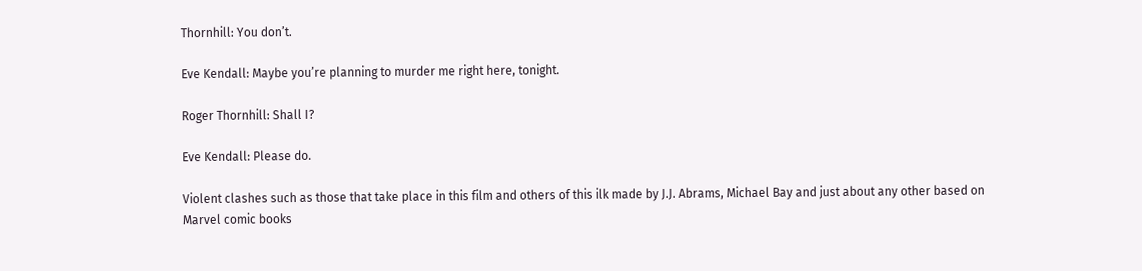Thornhill: You don’t.

Eve Kendall: Maybe you’re planning to murder me right here, tonight.

Roger Thornhill: Shall I?

Eve Kendall: Please do.

Violent clashes such as those that take place in this film and others of this ilk made by J.J. Abrams, Michael Bay and just about any other based on Marvel comic books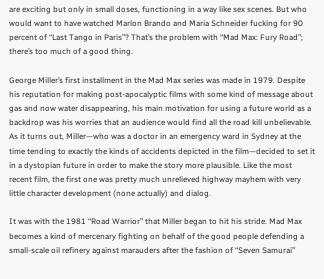are exciting but only in small doses, functioning in a way like sex scenes. But who would want to have watched Marlon Brando and Maria Schneider fucking for 90 percent of “Last Tango in Paris”? That’s the problem with “Mad Max: Fury Road”; there’s too much of a good thing.

George Miller’s first installment in the Mad Max series was made in 1979. Despite his reputation for making post-apocalyptic films with some kind of message about gas and now water disappearing, his main motivation for using a future world as a backdrop was his worries that an audience would find all the road kill unbelievable. As it turns out, Miller—who was a doctor in an emergency ward in Sydney at the time tending to exactly the kinds of accidents depicted in the film—decided to set it in a dystopian future in order to make the story more plausible. Like the most recent film, the first one was pretty much unrelieved highway mayhem with very little character development (none actually) and dialog.

It was with the 1981 “Road Warrior” that Miller began to hit his stride. Mad Max becomes a kind of mercenary fighting on behalf of the good people defending a small-scale oil refinery against marauders after the fashion of “Seven Samurai”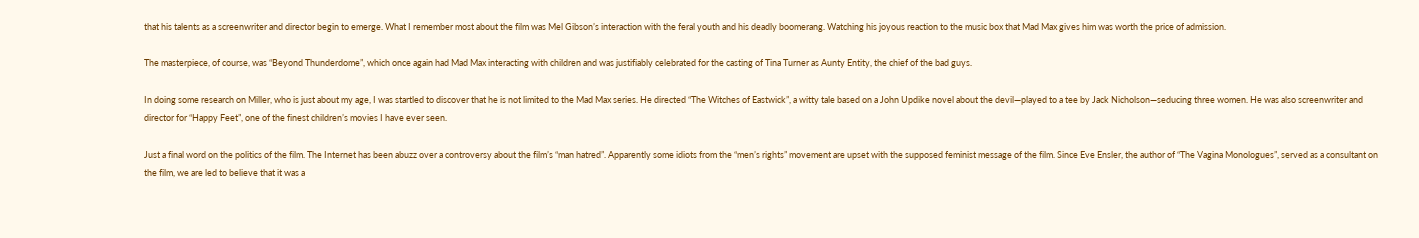that his talents as a screenwriter and director begin to emerge. What I remember most about the film was Mel Gibson’s interaction with the feral youth and his deadly boomerang. Watching his joyous reaction to the music box that Mad Max gives him was worth the price of admission.

The masterpiece, of course, was “Beyond Thunderdome”, which once again had Mad Max interacting with children and was justifiably celebrated for the casting of Tina Turner as Aunty Entity, the chief of the bad guys.

In doing some research on Miller, who is just about my age, I was startled to discover that he is not limited to the Mad Max series. He directed “The Witches of Eastwick”, a witty tale based on a John Updike novel about the devil—played to a tee by Jack Nicholson—seducing three women. He was also screenwriter and director for “Happy Feet”, one of the finest children’s movies I have ever seen.

Just a final word on the politics of the film. The Internet has been abuzz over a controversy about the film’s “man hatred”. Apparently some idiots from the “men’s rights” movement are upset with the supposed feminist message of the film. Since Eve Ensler, the author of “The Vagina Monologues”, served as a consultant on the film, we are led to believe that it was a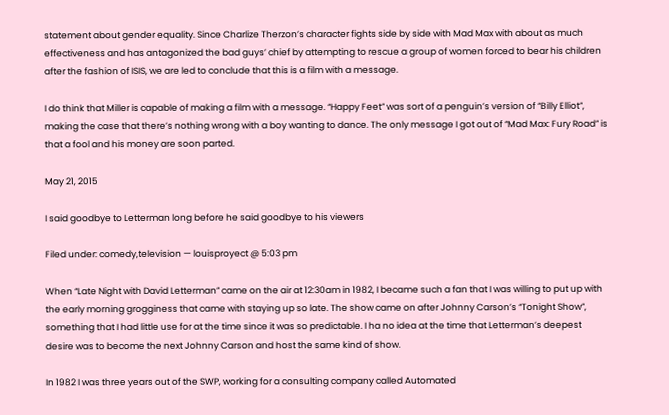statement about gender equality. Since Charlize Therzon’s character fights side by side with Mad Max with about as much effectiveness and has antagonized the bad guys’ chief by attempting to rescue a group of women forced to bear his children after the fashion of ISIS, we are led to conclude that this is a film with a message.

I do think that Miller is capable of making a film with a message. “Happy Feet” was sort of a penguin’s version of “Billy Elliot”, making the case that there’s nothing wrong with a boy wanting to dance. The only message I got out of “Mad Max: Fury Road” is that a fool and his money are soon parted.

May 21, 2015

I said goodbye to Letterman long before he said goodbye to his viewers

Filed under: comedy,television — louisproyect @ 5:03 pm

When “Late Night with David Letterman” came on the air at 12:30am in 1982, I became such a fan that I was willing to put up with the early morning grogginess that came with staying up so late. The show came on after Johnny Carson’s “Tonight Show”, something that I had little use for at the time since it was so predictable. I ha no idea at the time that Letterman’s deepest desire was to become the next Johnny Carson and host the same kind of show.

In 1982 I was three years out of the SWP, working for a consulting company called Automated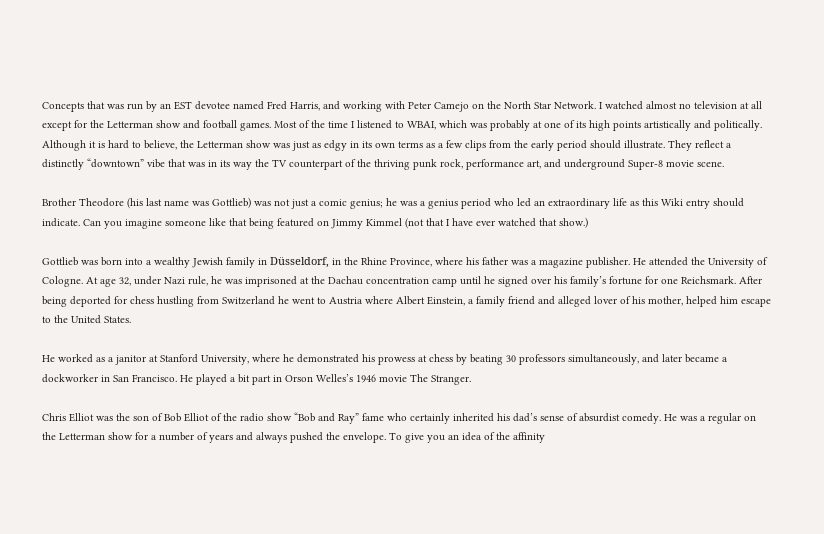Concepts that was run by an EST devotee named Fred Harris, and working with Peter Camejo on the North Star Network. I watched almost no television at all except for the Letterman show and football games. Most of the time I listened to WBAI, which was probably at one of its high points artistically and politically. Although it is hard to believe, the Letterman show was just as edgy in its own terms as a few clips from the early period should illustrate. They reflect a distinctly “downtown” vibe that was in its way the TV counterpart of the thriving punk rock, performance art, and underground Super-8 movie scene.

Brother Theodore (his last name was Gottlieb) was not just a comic genius; he was a genius period who led an extraordinary life as this Wiki entry should indicate. Can you imagine someone like that being featured on Jimmy Kimmel (not that I have ever watched that show.)

Gottlieb was born into a wealthy Jewish family in Düsseldorf, in the Rhine Province, where his father was a magazine publisher. He attended the University of Cologne. At age 32, under Nazi rule, he was imprisoned at the Dachau concentration camp until he signed over his family’s fortune for one Reichsmark. After being deported for chess hustling from Switzerland he went to Austria where Albert Einstein, a family friend and alleged lover of his mother, helped him escape to the United States.

He worked as a janitor at Stanford University, where he demonstrated his prowess at chess by beating 30 professors simultaneously, and later became a dockworker in San Francisco. He played a bit part in Orson Welles’s 1946 movie The Stranger.

Chris Elliot was the son of Bob Elliot of the radio show “Bob and Ray” fame who certainly inherited his dad’s sense of absurdist comedy. He was a regular on the Letterman show for a number of years and always pushed the envelope. To give you an idea of the affinity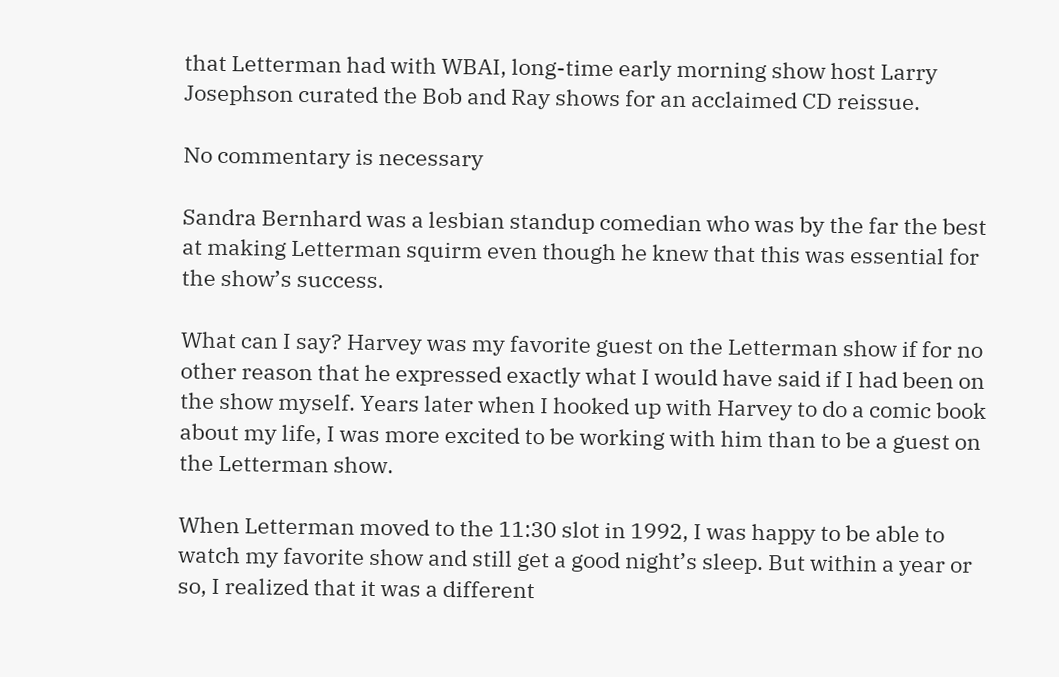that Letterman had with WBAI, long-time early morning show host Larry Josephson curated the Bob and Ray shows for an acclaimed CD reissue.

No commentary is necessary

Sandra Bernhard was a lesbian standup comedian who was by the far the best at making Letterman squirm even though he knew that this was essential for the show’s success.

What can I say? Harvey was my favorite guest on the Letterman show if for no other reason that he expressed exactly what I would have said if I had been on the show myself. Years later when I hooked up with Harvey to do a comic book about my life, I was more excited to be working with him than to be a guest on the Letterman show.

When Letterman moved to the 11:30 slot in 1992, I was happy to be able to watch my favorite show and still get a good night’s sleep. But within a year or so, I realized that it was a different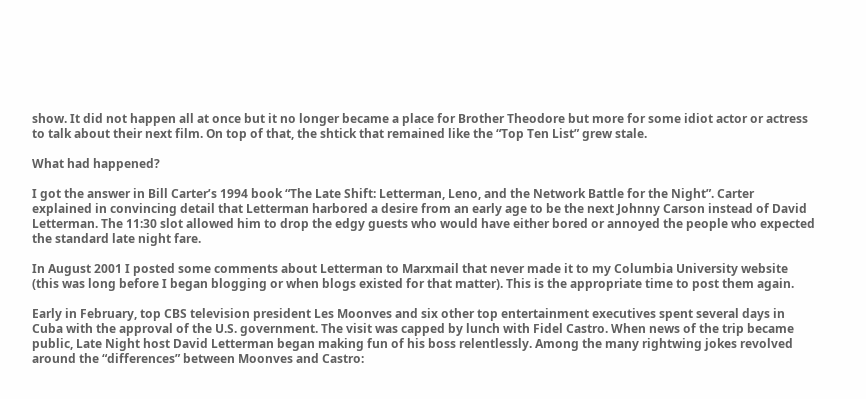show. It did not happen all at once but it no longer became a place for Brother Theodore but more for some idiot actor or actress to talk about their next film. On top of that, the shtick that remained like the “Top Ten List” grew stale.

What had happened?

I got the answer in Bill Carter’s 1994 book “The Late Shift: Letterman, Leno, and the Network Battle for the Night”. Carter explained in convincing detail that Letterman harbored a desire from an early age to be the next Johnny Carson instead of David Letterman. The 11:30 slot allowed him to drop the edgy guests who would have either bored or annoyed the people who expected the standard late night fare.

In August 2001 I posted some comments about Letterman to Marxmail that never made it to my Columbia University website (this was long before I began blogging or when blogs existed for that matter). This is the appropriate time to post them again.

Early in February, top CBS television president Les Moonves and six other top entertainment executives spent several days in Cuba with the approval of the U.S. government. The visit was capped by lunch with Fidel Castro. When news of the trip became public, Late Night host David Letterman began making fun of his boss relentlessly. Among the many rightwing jokes revolved around the “differences” between Moonves and Castro: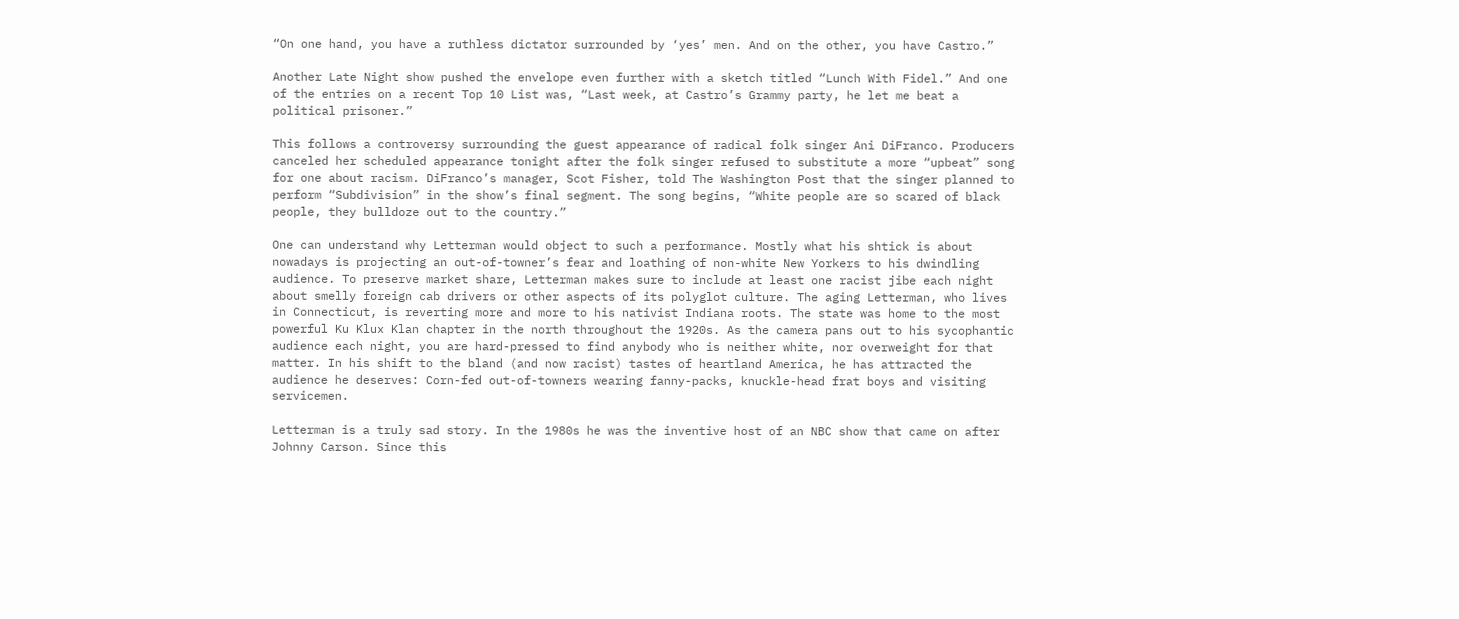“On one hand, you have a ruthless dictator surrounded by ‘yes’ men. And on the other, you have Castro.”

Another Late Night show pushed the envelope even further with a sketch titled “Lunch With Fidel.” And one of the entries on a recent Top 10 List was, “Last week, at Castro’s Grammy party, he let me beat a political prisoner.”

This follows a controversy surrounding the guest appearance of radical folk singer Ani DiFranco. Producers canceled her scheduled appearance tonight after the folk singer refused to substitute a more “upbeat” song for one about racism. DiFranco’s manager, Scot Fisher, told The Washington Post that the singer planned to perform “Subdivision” in the show’s final segment. The song begins, “White people are so scared of black people, they bulldoze out to the country.”

One can understand why Letterman would object to such a performance. Mostly what his shtick is about nowadays is projecting an out-of-towner’s fear and loathing of non-white New Yorkers to his dwindling audience. To preserve market share, Letterman makes sure to include at least one racist jibe each night about smelly foreign cab drivers or other aspects of its polyglot culture. The aging Letterman, who lives in Connecticut, is reverting more and more to his nativist Indiana roots. The state was home to the most powerful Ku Klux Klan chapter in the north throughout the 1920s. As the camera pans out to his sycophantic audience each night, you are hard-pressed to find anybody who is neither white, nor overweight for that matter. In his shift to the bland (and now racist) tastes of heartland America, he has attracted the audience he deserves: Corn-fed out-of-towners wearing fanny-packs, knuckle-head frat boys and visiting servicemen.

Letterman is a truly sad story. In the 1980s he was the inventive host of an NBC show that came on after Johnny Carson. Since this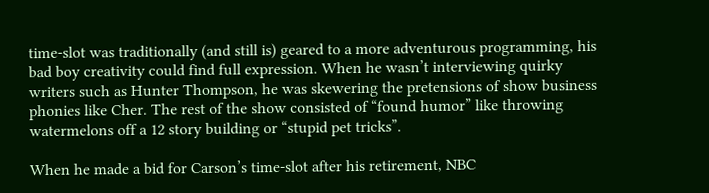time-slot was traditionally (and still is) geared to a more adventurous programming, his bad boy creativity could find full expression. When he wasn’t interviewing quirky writers such as Hunter Thompson, he was skewering the pretensions of show business phonies like Cher. The rest of the show consisted of “found humor” like throwing watermelons off a 12 story building or “stupid pet tricks”.

When he made a bid for Carson’s time-slot after his retirement, NBC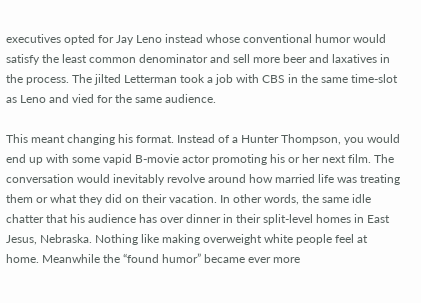executives opted for Jay Leno instead whose conventional humor would satisfy the least common denominator and sell more beer and laxatives in the process. The jilted Letterman took a job with CBS in the same time-slot as Leno and vied for the same audience.

This meant changing his format. Instead of a Hunter Thompson, you would end up with some vapid B-movie actor promoting his or her next film. The conversation would inevitably revolve around how married life was treating them or what they did on their vacation. In other words, the same idle chatter that his audience has over dinner in their split-level homes in East Jesus, Nebraska. Nothing like making overweight white people feel at home. Meanwhile the “found humor” became ever more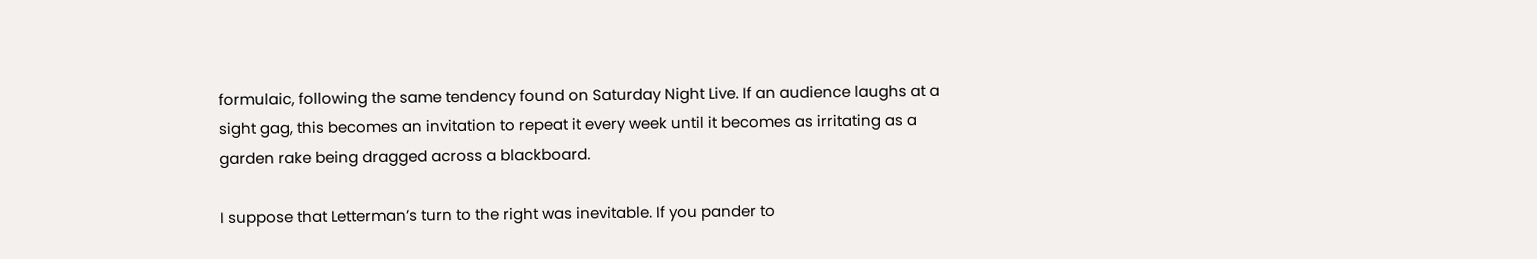formulaic, following the same tendency found on Saturday Night Live. If an audience laughs at a sight gag, this becomes an invitation to repeat it every week until it becomes as irritating as a garden rake being dragged across a blackboard.

I suppose that Letterman’s turn to the right was inevitable. If you pander to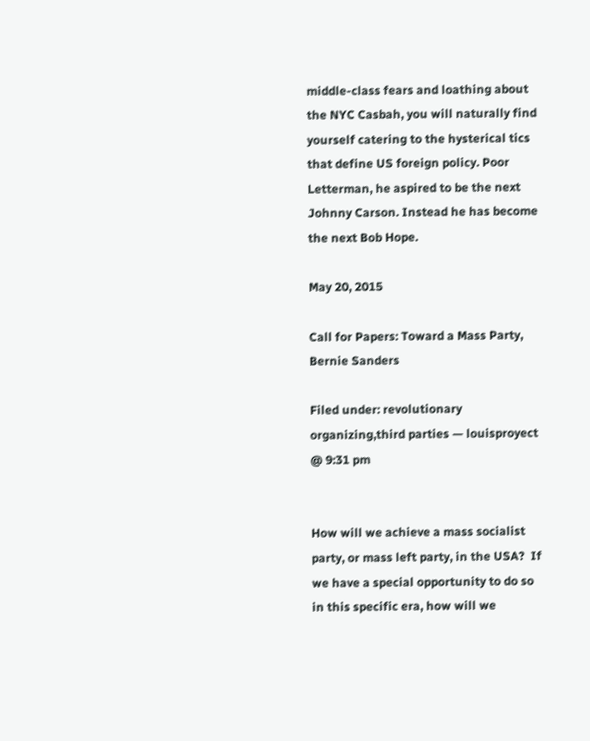middle-class fears and loathing about the NYC Casbah, you will naturally find yourself catering to the hysterical tics that define US foreign policy. Poor Letterman, he aspired to be the next Johnny Carson. Instead he has become the next Bob Hope.

May 20, 2015

Call for Papers: Toward a Mass Party, Bernie Sanders

Filed under: revolutionary organizing,third parties — louisproyect @ 9:31 pm


How will we achieve a mass socialist party, or mass left party, in the USA?  If we have a special opportunity to do so in this specific era, how will we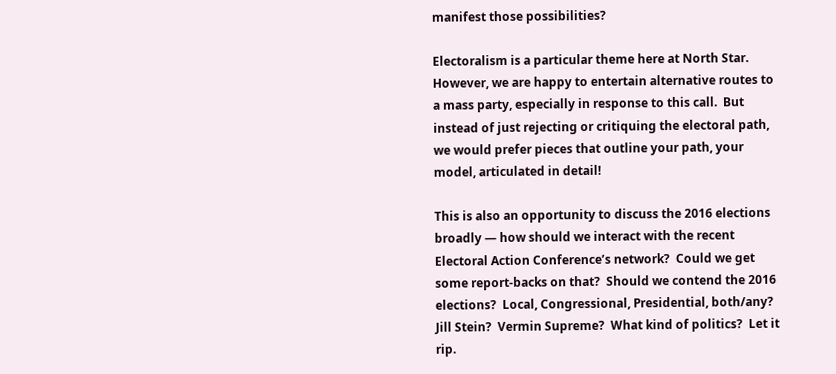manifest those possibilities?

Electoralism is a particular theme here at North Star.  However, we are happy to entertain alternative routes to a mass party, especially in response to this call.  But instead of just rejecting or critiquing the electoral path, we would prefer pieces that outline your path, your model, articulated in detail!

This is also an opportunity to discuss the 2016 elections broadly — how should we interact with the recent Electoral Action Conference’s network?  Could we get some report-backs on that?  Should we contend the 2016 elections?  Local, Congressional, Presidential, both/any?  Jill Stein?  Vermin Supreme?  What kind of politics?  Let it rip.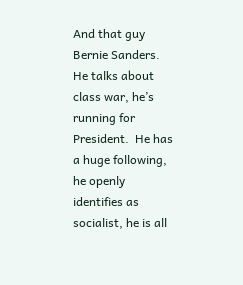And that guy Bernie Sanders.  He talks about class war, he’s running for President.  He has a huge following, he openly identifies as socialist, he is all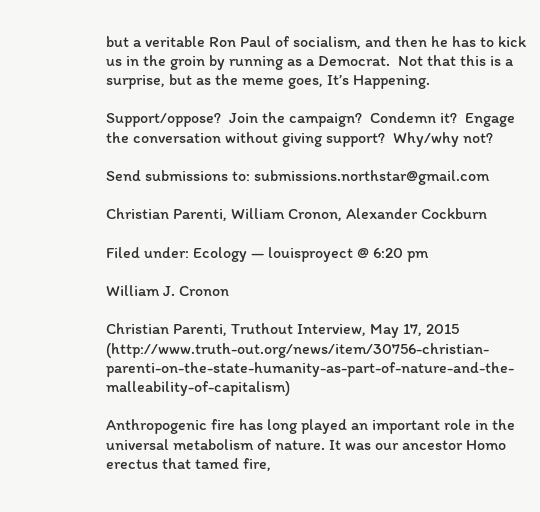but a veritable Ron Paul of socialism, and then he has to kick us in the groin by running as a Democrat.  Not that this is a surprise, but as the meme goes, It’s Happening.

Support/oppose?  Join the campaign?  Condemn it?  Engage the conversation without giving support?  Why/why not?

Send submissions to: submissions.northstar@gmail.com

Christian Parenti, William Cronon, Alexander Cockburn

Filed under: Ecology — louisproyect @ 6:20 pm

William J. Cronon

Christian Parenti, Truthout Interview, May 17, 2015 (http://www.truth-out.org/news/item/30756-christian-parenti-on-the-state-humanity-as-part-of-nature-and-the-malleability-of-capitalism)

Anthropogenic fire has long played an important role in the universal metabolism of nature. It was our ancestor Homo erectus that tamed fire,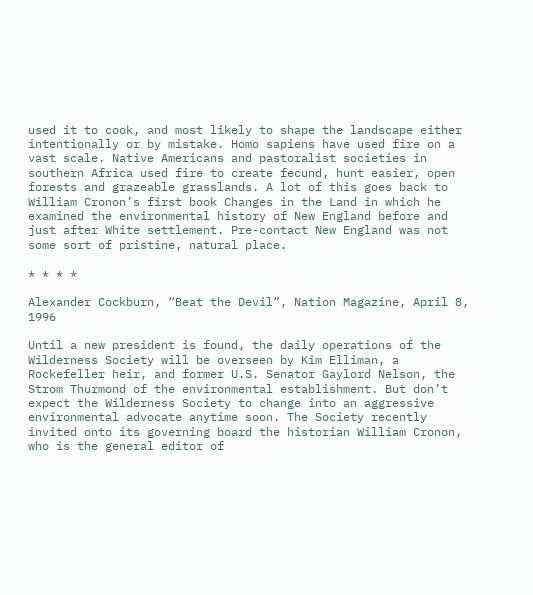used it to cook, and most likely to shape the landscape either intentionally or by mistake. Homo sapiens have used fire on a vast scale. Native Americans and pastoralist societies in southern Africa used fire to create fecund, hunt easier, open forests and grazeable grasslands. A lot of this goes back to William Cronon’s first book Changes in the Land in which he examined the environmental history of New England before and just after White settlement. Pre-contact New England was not some sort of pristine, natural place.

* * * *

Alexander Cockburn, “Beat the Devil”, Nation Magazine, April 8, 1996

Until a new president is found, the daily operations of the Wilderness Society will be overseen by Kim Elliman, a Rockefeller heir, and former U.S. Senator Gaylord Nelson, the Strom Thurmond of the environmental establishment. But don’t expect the Wilderness Society to change into an aggressive environmental advocate anytime soon. The Society recently invited onto its governing board the historian William Cronon, who is the general editor of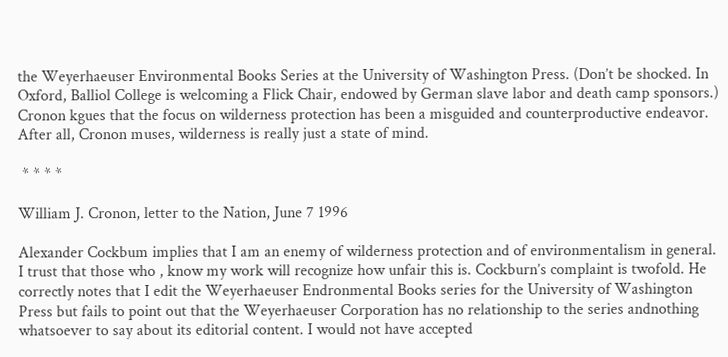the Weyerhaeuser Environmental Books Series at the University of Washington Press. (Don’t be shocked. In Oxford, Balliol College is welcoming a Flick Chair, endowed by German slave labor and death camp sponsors.) Cronon kgues that the focus on wilderness protection has been a misguided and counterproductive endeavor. After all, Cronon muses, wilderness is really just a state of mind.

 * * * *

William J. Cronon, letter to the Nation, June 7 1996

Alexander Cockbum implies that I am an enemy of wilderness protection and of environmentalism in general. I trust that those who , know my work will recognize how unfair this is. Cockburn’s complaint is twofold. He correctly notes that I edit the Weyerhaeuser Endronmental Books series for the University of Washington Press but fails to point out that the Weyerhaeuser Corporation has no relationship to the series andnothing whatsoever to say about its editorial content. I would not have accepted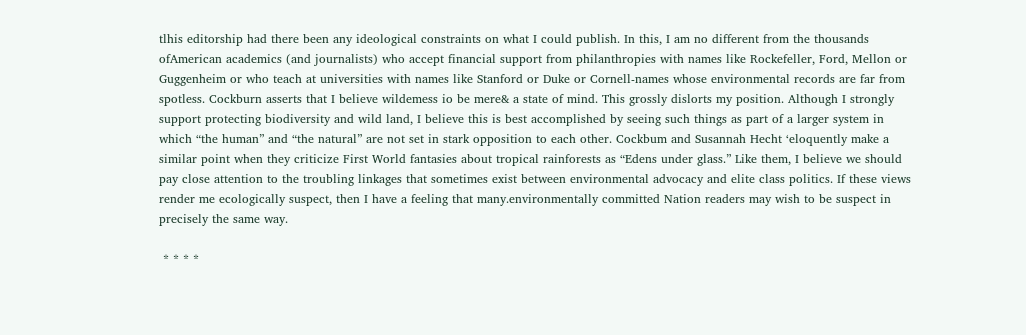tlhis editorship had there been any ideological constraints on what I could publish. In this, I am no different from the thousands ofAmerican academics (and journalists) who accept financial support from philanthropies with names like Rockefeller, Ford, Mellon or Guggenheim or who teach at universities with names like Stanford or Duke or Cornell-names whose environmental records are far from spotless. Cockburn asserts that I believe wildemess io be mere& a state of mind. This grossly dislorts my position. Although I strongly support protecting biodiversity and wild land, I believe this is best accomplished by seeing such things as part of a larger system in which “the human” and “the natural” are not set in stark opposition to each other. Cockbum and Susannah Hecht ‘eloquently make a similar point when they criticize First World fantasies about tropical rainforests as “Edens under glass.” Like them, I believe we should pay close attention to the troubling linkages that sometimes exist between environmental advocacy and elite class politics. If these views render me ecologically suspect, then I have a feeling that many.environmentally committed Nation readers may wish to be suspect in precisely the same way.

 * * * *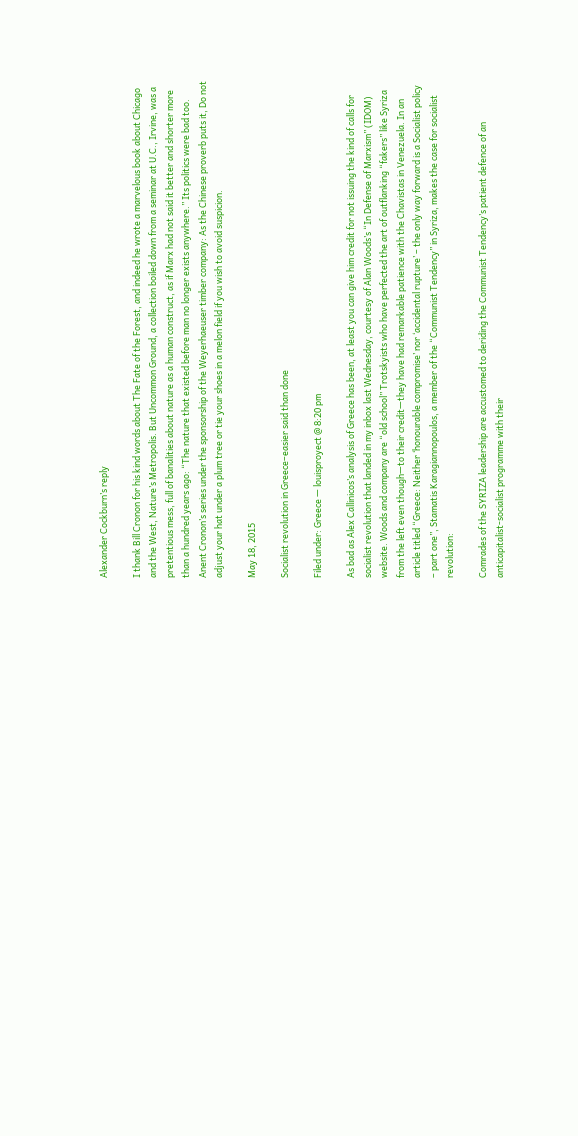Alexander Cockburn’s reply

I thank Bill Cronon for his kind words about The Fate of the Forest, and indeed he wrote a marvelous book about Chicago and the West, Nature’s Metropolis. But Uncommon Ground, a collection boiled down from a seminar at U.C., Irvine, was a pretentious mess, full of banalities about nature as a human construct, as if Marx had not said it better and shorter more than a hundred years ago: “The nature that existed before man no longer exists anywhere.” Its politics were bad too. Anent Cronon’s series under the sponsorship of the Weyerhaeuser timber company: As the Chinese proverb puts it, Do not adjust your hat under a plum tree or tie your shoes in a melon field if you wish to avoid suspicion.

May 18, 2015

Socialist revolution in Greece–easier said than done

Filed under: Greece — louisproyect @ 8:20 pm

As bad as Alex Callinicos’s analysis of Greece has been, at least you can give him credit for not issuing the kind of calls for socialist revolution that landed in my inbox last Wednesday, courtesy of Alan Woods’s “In Defense of Marxism” (IDOM) website. Woods and company are “old school” Trotskyists who have perfected the art of outflanking “fakers” like Syriza from the left even though—to their credit—they have had remarkable patience with the Chavistas in Venezuela. In an article titled “Greece: Neither ‘honourable compromise’ nor ‘accidental rupture’ – the only way forward is a Socialist policy – part one”, Stamatis Karagiannopoulos, a member of the “Communist Tendency” in Syriza, makes the case for socialist revolution:

Comrades of the SYRIZA leadership are accustomed to deriding the Communist Tendency’s patient defence of an anticapitalist-socialist programme with their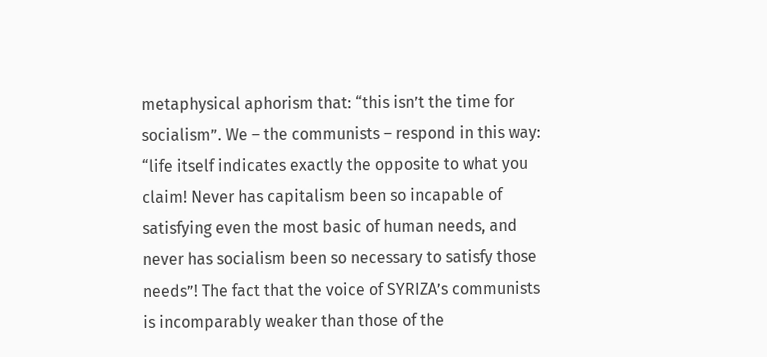metaphysical aphorism that: “this isn’t the time for socialism”. We – the communists – respond in this way: “life itself indicates exactly the opposite to what you claim! Never has capitalism been so incapable of satisfying even the most basic of human needs, and never has socialism been so necessary to satisfy those needs”! The fact that the voice of SYRIZA’s communists is incomparably weaker than those of the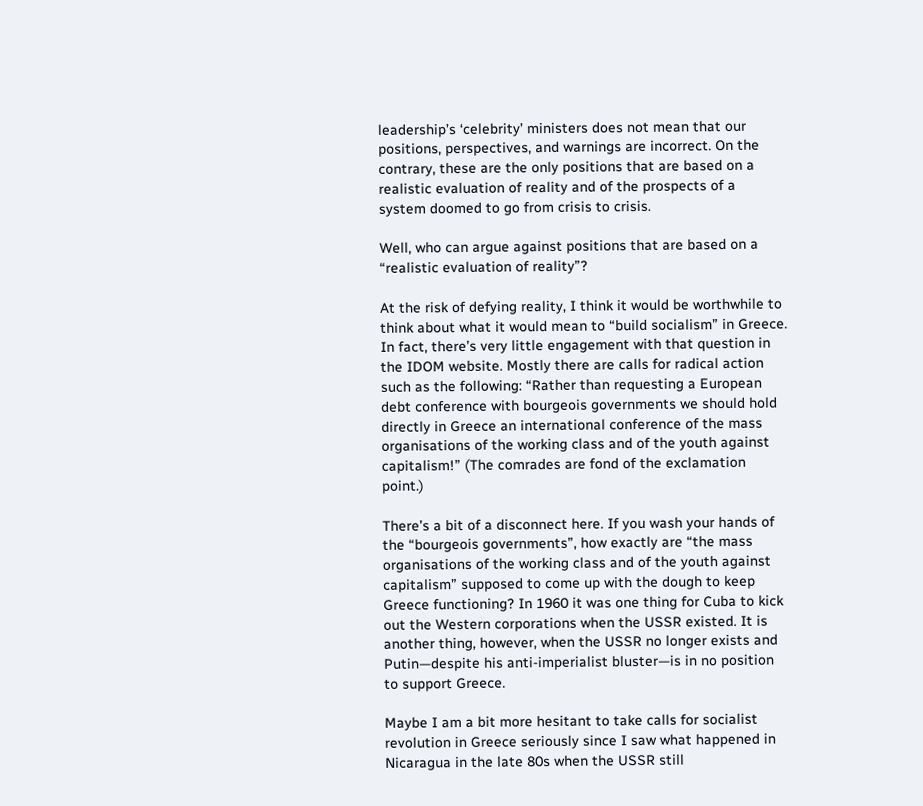leadership’s ‘celebrity’ ministers does not mean that our positions, perspectives, and warnings are incorrect. On the contrary, these are the only positions that are based on a realistic evaluation of reality and of the prospects of a system doomed to go from crisis to crisis.

Well, who can argue against positions that are based on a “realistic evaluation of reality”?

At the risk of defying reality, I think it would be worthwhile to think about what it would mean to “build socialism” in Greece. In fact, there’s very little engagement with that question in the IDOM website. Mostly there are calls for radical action such as the following: “Rather than requesting a European debt conference with bourgeois governments we should hold directly in Greece an international conference of the mass organisations of the working class and of the youth against capitalism!” (The comrades are fond of the exclamation point.)

There’s a bit of a disconnect here. If you wash your hands of the “bourgeois governments”, how exactly are “the mass organisations of the working class and of the youth against capitalism” supposed to come up with the dough to keep Greece functioning? In 1960 it was one thing for Cuba to kick out the Western corporations when the USSR existed. It is another thing, however, when the USSR no longer exists and Putin—despite his anti-imperialist bluster—is in no position to support Greece.

Maybe I am a bit more hesitant to take calls for socialist revolution in Greece seriously since I saw what happened in Nicaragua in the late 80s when the USSR still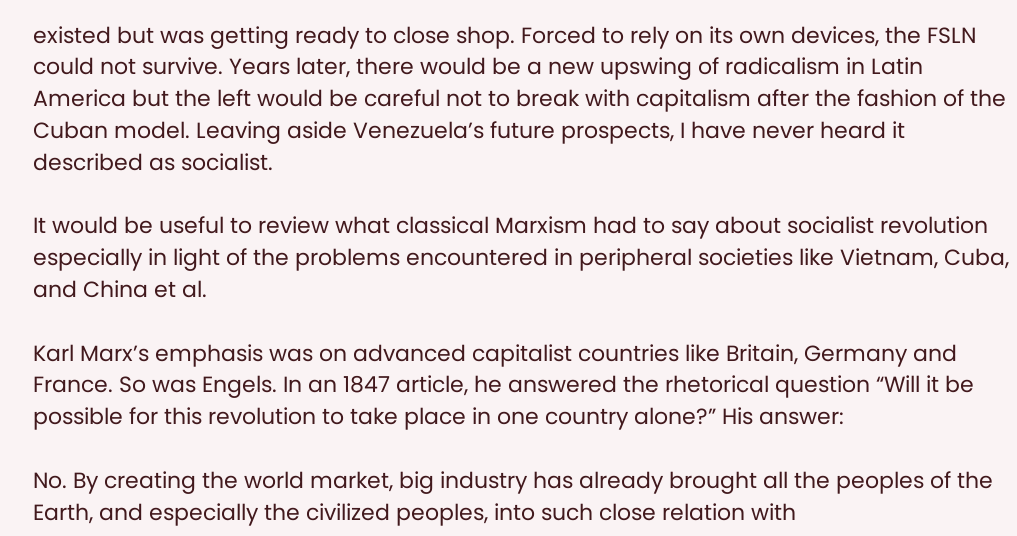existed but was getting ready to close shop. Forced to rely on its own devices, the FSLN could not survive. Years later, there would be a new upswing of radicalism in Latin America but the left would be careful not to break with capitalism after the fashion of the Cuban model. Leaving aside Venezuela’s future prospects, I have never heard it described as socialist.

It would be useful to review what classical Marxism had to say about socialist revolution especially in light of the problems encountered in peripheral societies like Vietnam, Cuba, and China et al.

Karl Marx’s emphasis was on advanced capitalist countries like Britain, Germany and France. So was Engels. In an 1847 article, he answered the rhetorical question “Will it be possible for this revolution to take place in one country alone?” His answer:

No. By creating the world market, big industry has already brought all the peoples of the Earth, and especially the civilized peoples, into such close relation with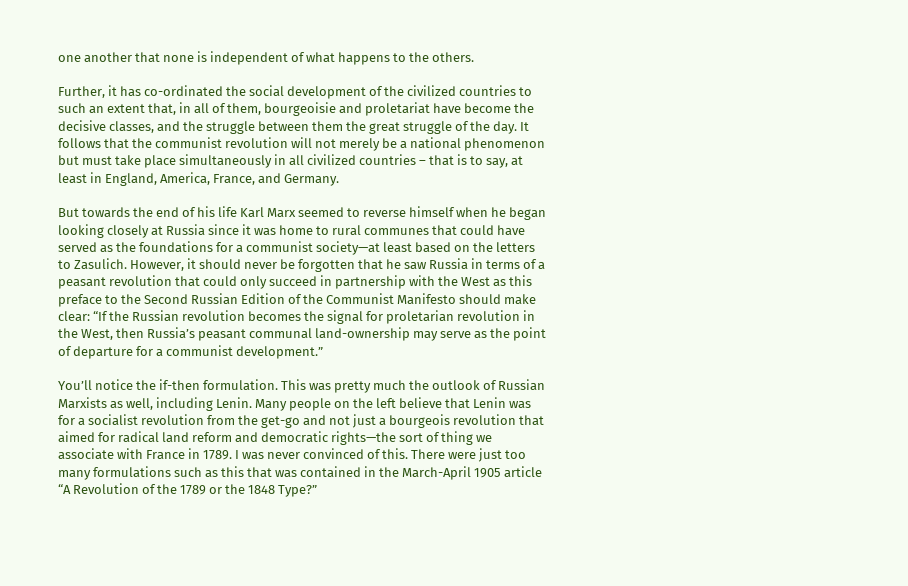one another that none is independent of what happens to the others.

Further, it has co-ordinated the social development of the civilized countries to such an extent that, in all of them, bourgeoisie and proletariat have become the decisive classes, and the struggle between them the great struggle of the day. It follows that the communist revolution will not merely be a national phenomenon but must take place simultaneously in all civilized countries – that is to say, at least in England, America, France, and Germany.

But towards the end of his life Karl Marx seemed to reverse himself when he began looking closely at Russia since it was home to rural communes that could have served as the foundations for a communist society—at least based on the letters to Zasulich. However, it should never be forgotten that he saw Russia in terms of a peasant revolution that could only succeed in partnership with the West as this preface to the Second Russian Edition of the Communist Manifesto should make clear: “If the Russian revolution becomes the signal for proletarian revolution in the West, then Russia’s peasant communal land-ownership may serve as the point of departure for a communist development.”

You’ll notice the if-then formulation. This was pretty much the outlook of Russian Marxists as well, including Lenin. Many people on the left believe that Lenin was for a socialist revolution from the get-go and not just a bourgeois revolution that aimed for radical land reform and democratic rights—the sort of thing we associate with France in 1789. I was never convinced of this. There were just too many formulations such as this that was contained in the March-April 1905 article “A Revolution of the 1789 or the 1848 Type?”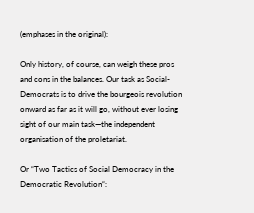(emphases in the original):

Only history, of course, can weigh these pros and cons in the balances. Our task as Social-Democrats is to drive the bourgeois revolution onward as far as it will go, without ever losing sight of our main task—the independent organisation of the proletariat.

Or “Two Tactics of Social Democracy in the Democratic Revolution“: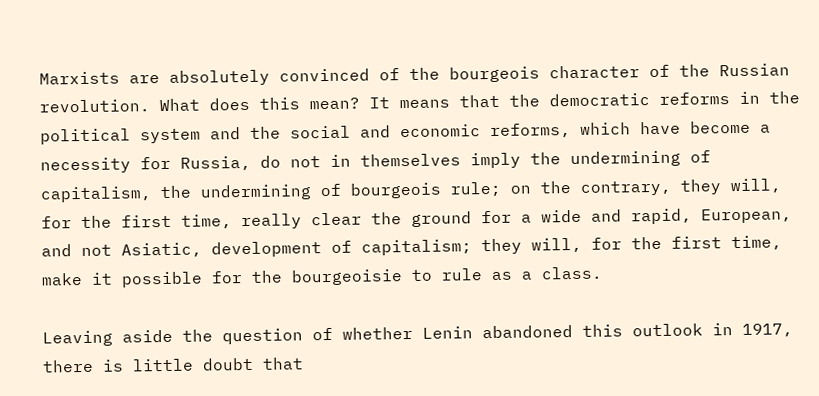Marxists are absolutely convinced of the bourgeois character of the Russian revolution. What does this mean? It means that the democratic reforms in the political system and the social and economic reforms, which have become a necessity for Russia, do not in themselves imply the undermining of capitalism, the undermining of bourgeois rule; on the contrary, they will, for the first time, really clear the ground for a wide and rapid, European, and not Asiatic, development of capitalism; they will, for the first time, make it possible for the bourgeoisie to rule as a class.

Leaving aside the question of whether Lenin abandoned this outlook in 1917, there is little doubt that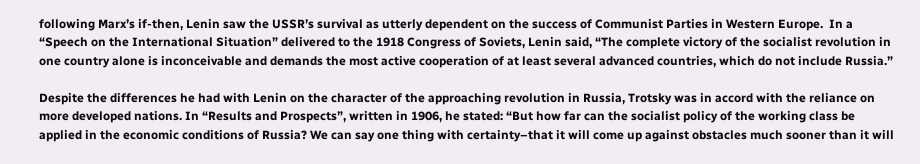following Marx’s if-then, Lenin saw the USSR’s survival as utterly dependent on the success of Communist Parties in Western Europe.  In a “Speech on the International Situation” delivered to the 1918 Congress of Soviets, Lenin said, “The complete victory of the socialist revolution in one country alone is inconceivable and demands the most active cooperation of at least several advanced countries, which do not include Russia.”

Despite the differences he had with Lenin on the character of the approaching revolution in Russia, Trotsky was in accord with the reliance on more developed nations. In “Results and Prospects”, written in 1906, he stated: “But how far can the socialist policy of the working class be applied in the economic conditions of Russia? We can say one thing with certainty–that it will come up against obstacles much sooner than it will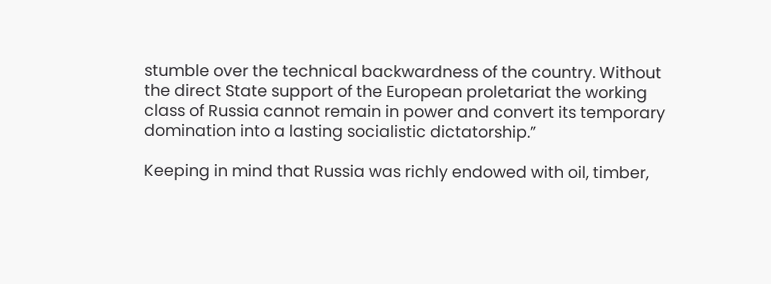stumble over the technical backwardness of the country. Without the direct State support of the European proletariat the working class of Russia cannot remain in power and convert its temporary domination into a lasting socialistic dictatorship.”

Keeping in mind that Russia was richly endowed with oil, timber,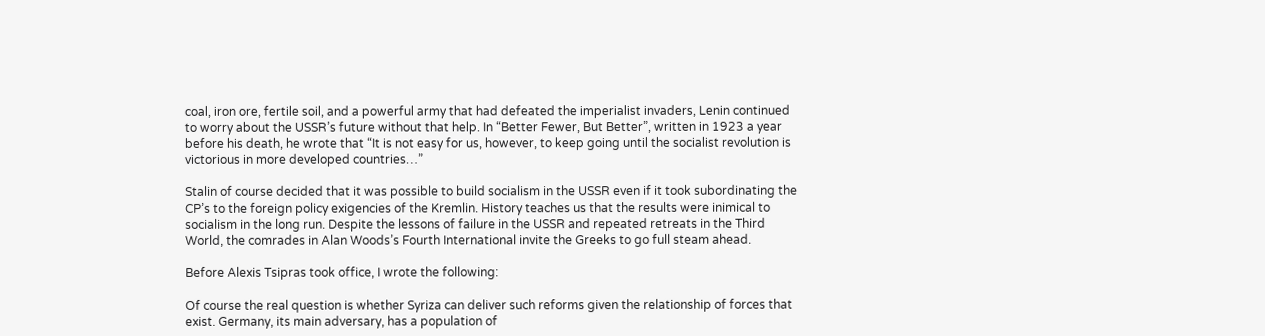coal, iron ore, fertile soil, and a powerful army that had defeated the imperialist invaders, Lenin continued to worry about the USSR’s future without that help. In “Better Fewer, But Better”, written in 1923 a year before his death, he wrote that “It is not easy for us, however, to keep going until the socialist revolution is victorious in more developed countries…”

Stalin of course decided that it was possible to build socialism in the USSR even if it took subordinating the CP’s to the foreign policy exigencies of the Kremlin. History teaches us that the results were inimical to socialism in the long run. Despite the lessons of failure in the USSR and repeated retreats in the Third World, the comrades in Alan Woods’s Fourth International invite the Greeks to go full steam ahead.

Before Alexis Tsipras took office, I wrote the following:

Of course the real question is whether Syriza can deliver such reforms given the relationship of forces that exist. Germany, its main adversary, has a population of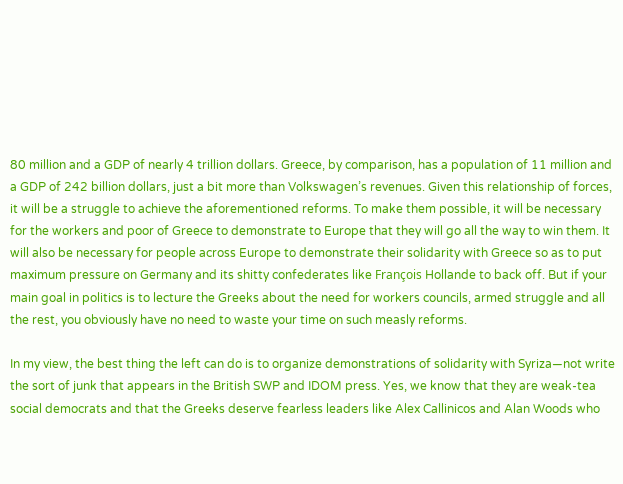80 million and a GDP of nearly 4 trillion dollars. Greece, by comparison, has a population of 11 million and a GDP of 242 billion dollars, just a bit more than Volkswagen’s revenues. Given this relationship of forces, it will be a struggle to achieve the aforementioned reforms. To make them possible, it will be necessary for the workers and poor of Greece to demonstrate to Europe that they will go all the way to win them. It will also be necessary for people across Europe to demonstrate their solidarity with Greece so as to put maximum pressure on Germany and its shitty confederates like François Hollande to back off. But if your main goal in politics is to lecture the Greeks about the need for workers councils, armed struggle and all the rest, you obviously have no need to waste your time on such measly reforms.

In my view, the best thing the left can do is to organize demonstrations of solidarity with Syriza—not write the sort of junk that appears in the British SWP and IDOM press. Yes, we know that they are weak-tea social democrats and that the Greeks deserve fearless leaders like Alex Callinicos and Alan Woods who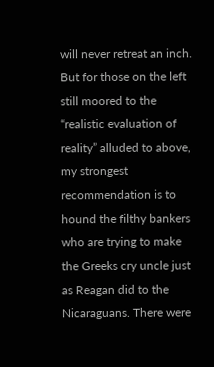will never retreat an inch. But for those on the left still moored to the “realistic evaluation of reality” alluded to above, my strongest recommendation is to hound the filthy bankers who are trying to make the Greeks cry uncle just as Reagan did to the Nicaraguans. There were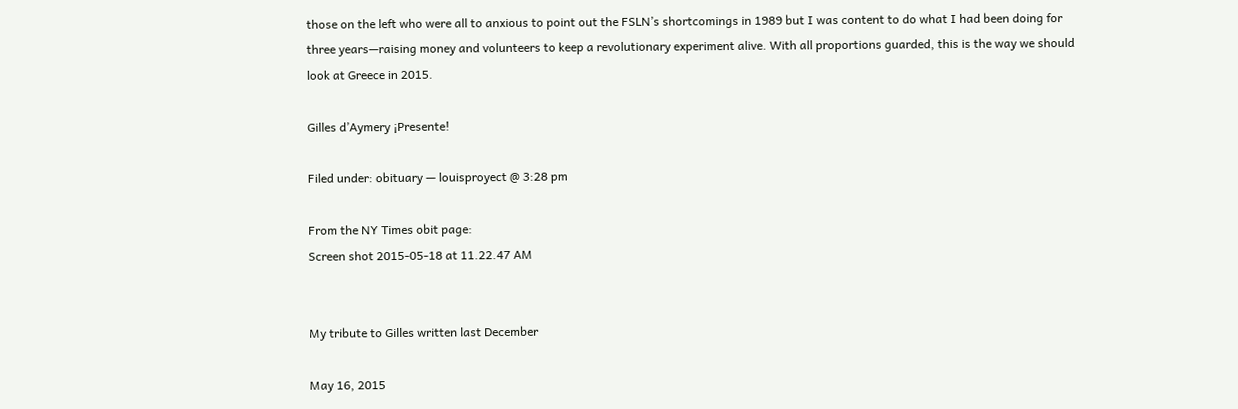those on the left who were all to anxious to point out the FSLN’s shortcomings in 1989 but I was content to do what I had been doing for three years—raising money and volunteers to keep a revolutionary experiment alive. With all proportions guarded, this is the way we should look at Greece in 2015.

Gilles d’Aymery ¡Presente!

Filed under: obituary — louisproyect @ 3:28 pm

From the NY Times obit page:
Screen shot 2015-05-18 at 11.22.47 AM


My tribute to Gilles written last December

May 16, 2015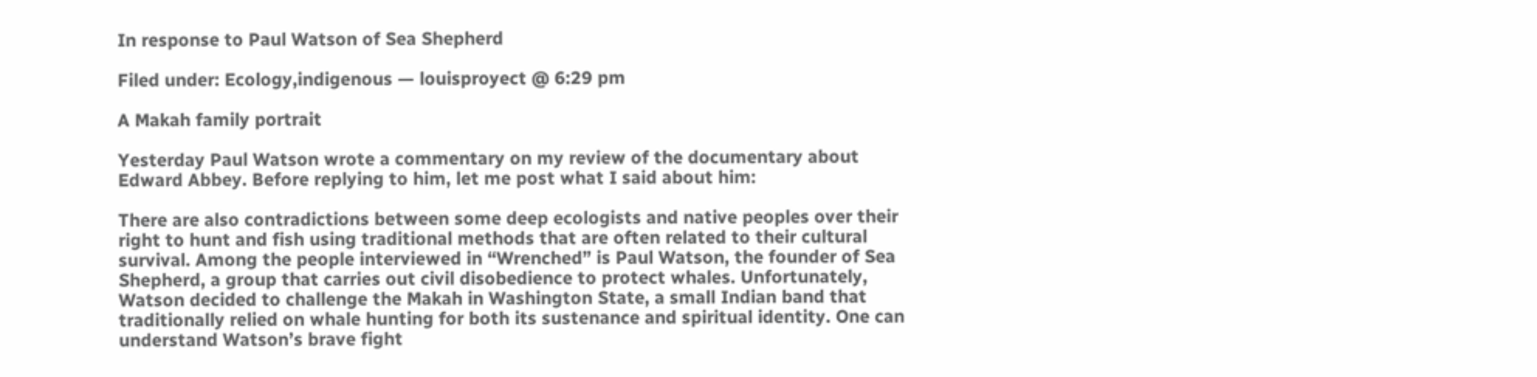In response to Paul Watson of Sea Shepherd

Filed under: Ecology,indigenous — louisproyect @ 6:29 pm

A Makah family portrait

Yesterday Paul Watson wrote a commentary on my review of the documentary about Edward Abbey. Before replying to him, let me post what I said about him:

There are also contradictions between some deep ecologists and native peoples over their right to hunt and fish using traditional methods that are often related to their cultural survival. Among the people interviewed in “Wrenched” is Paul Watson, the founder of Sea Shepherd, a group that carries out civil disobedience to protect whales. Unfortunately, Watson decided to challenge the Makah in Washington State, a small Indian band that traditionally relied on whale hunting for both its sustenance and spiritual identity. One can understand Watson’s brave fight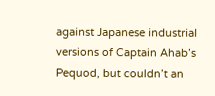against Japanese industrial versions of Captain Ahab’s Pequod, but couldn’t an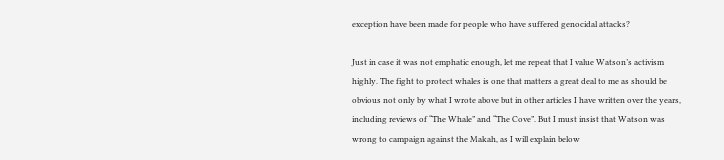exception have been made for people who have suffered genocidal attacks?

Just in case it was not emphatic enough, let me repeat that I value Watson’s activism highly. The fight to protect whales is one that matters a great deal to me as should be obvious not only by what I wrote above but in other articles I have written over the years, including reviews of “The Whale” and “The Cove”. But I must insist that Watson was wrong to campaign against the Makah, as I will explain below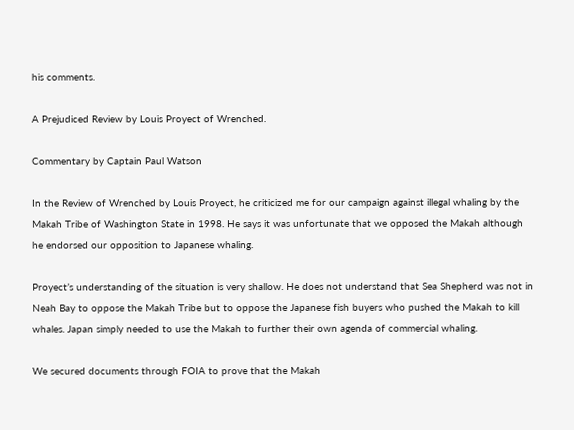his comments.

A Prejudiced Review by Louis Proyect of Wrenched.

Commentary by Captain Paul Watson

In the Review of Wrenched by Louis Proyect, he criticized me for our campaign against illegal whaling by the Makah Tribe of Washington State in 1998. He says it was unfortunate that we opposed the Makah although he endorsed our opposition to Japanese whaling.

Proyect’s understanding of the situation is very shallow. He does not understand that Sea Shepherd was not in Neah Bay to oppose the Makah Tribe but to oppose the Japanese fish buyers who pushed the Makah to kill whales. Japan simply needed to use the Makah to further their own agenda of commercial whaling.

We secured documents through FOIA to prove that the Makah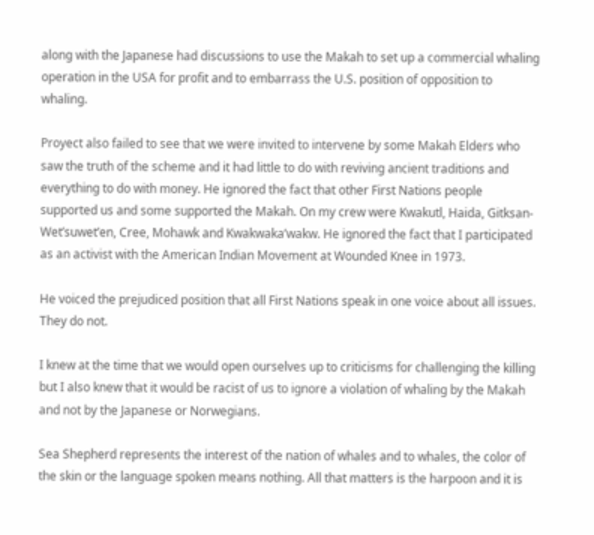along with the Japanese had discussions to use the Makah to set up a commercial whaling operation in the USA for profit and to embarrass the U.S. position of opposition to whaling.

Proyect also failed to see that we were invited to intervene by some Makah Elders who saw the truth of the scheme and it had little to do with reviving ancient traditions and everything to do with money. He ignored the fact that other First Nations people supported us and some supported the Makah. On my crew were Kwakutl, Haida, Gitksan-Wet’suwet’en, Cree, Mohawk and Kwakwaka’wakw. He ignored the fact that I participated as an activist with the American Indian Movement at Wounded Knee in 1973.

He voiced the prejudiced position that all First Nations speak in one voice about all issues. They do not.

I knew at the time that we would open ourselves up to criticisms for challenging the killing but I also knew that it would be racist of us to ignore a violation of whaling by the Makah and not by the Japanese or Norwegians.

Sea Shepherd represents the interest of the nation of whales and to whales, the color of the skin or the language spoken means nothing. All that matters is the harpoon and it is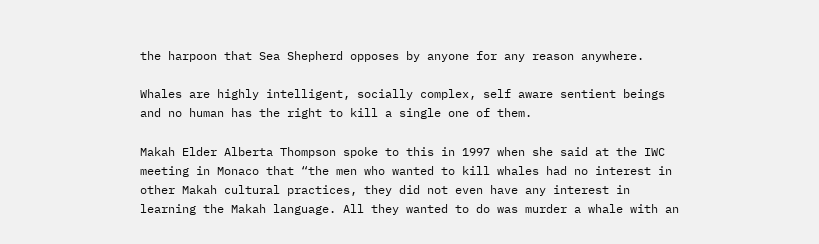the harpoon that Sea Shepherd opposes by anyone for any reason anywhere.

Whales are highly intelligent, socially complex, self aware sentient beings and no human has the right to kill a single one of them.

Makah Elder Alberta Thompson spoke to this in 1997 when she said at the IWC meeting in Monaco that “the men who wanted to kill whales had no interest in other Makah cultural practices, they did not even have any interest in learning the Makah language. All they wanted to do was murder a whale with an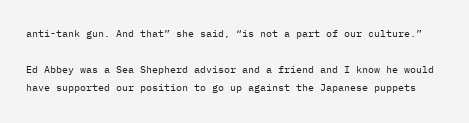anti-tank gun. And that” she said, “is not a part of our culture.”

Ed Abbey was a Sea Shepherd advisor and a friend and I know he would have supported our position to go up against the Japanese puppets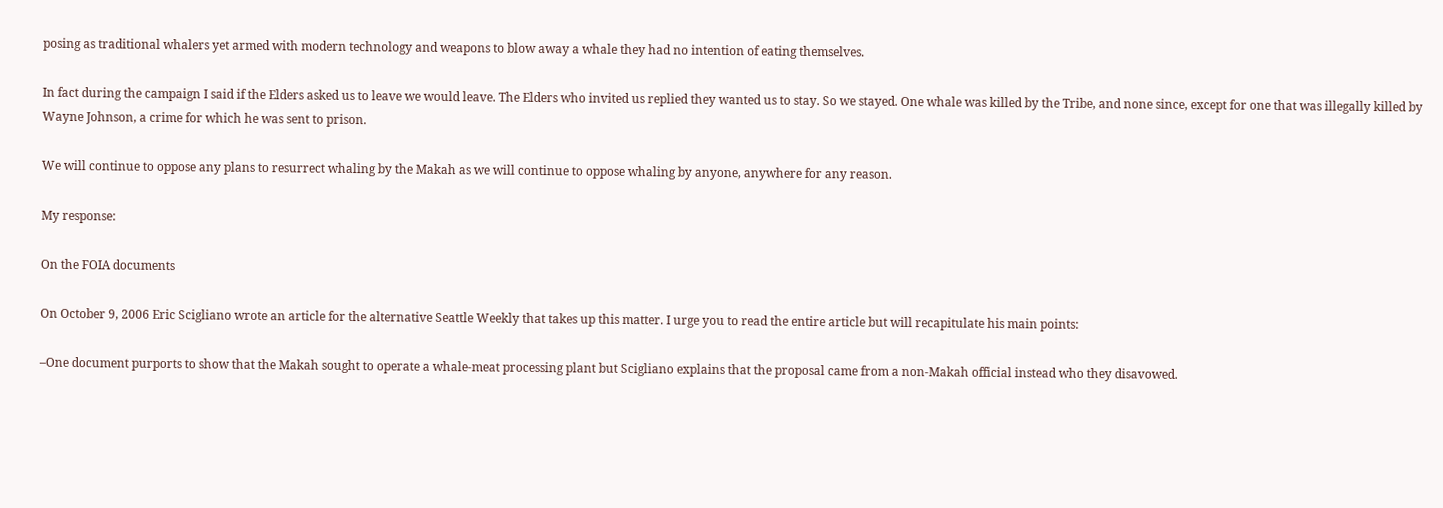posing as traditional whalers yet armed with modern technology and weapons to blow away a whale they had no intention of eating themselves.

In fact during the campaign I said if the Elders asked us to leave we would leave. The Elders who invited us replied they wanted us to stay. So we stayed. One whale was killed by the Tribe, and none since, except for one that was illegally killed by Wayne Johnson, a crime for which he was sent to prison.

We will continue to oppose any plans to resurrect whaling by the Makah as we will continue to oppose whaling by anyone, anywhere for any reason.

My response:

On the FOIA documents

On October 9, 2006 Eric Scigliano wrote an article for the alternative Seattle Weekly that takes up this matter. I urge you to read the entire article but will recapitulate his main points:

–One document purports to show that the Makah sought to operate a whale-meat processing plant but Scigliano explains that the proposal came from a non-Makah official instead who they disavowed.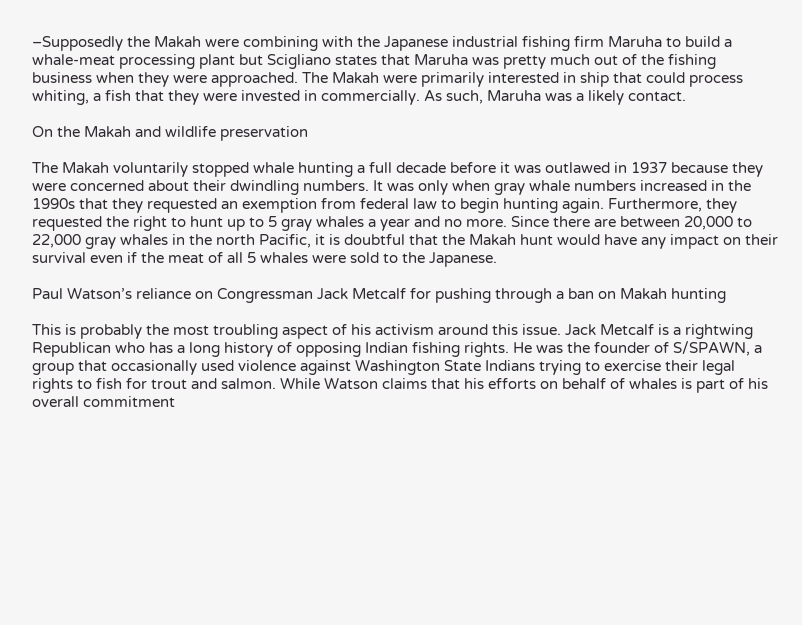–Supposedly the Makah were combining with the Japanese industrial fishing firm Maruha to build a whale-meat processing plant but Scigliano states that Maruha was pretty much out of the fishing business when they were approached. The Makah were primarily interested in ship that could process whiting, a fish that they were invested in commercially. As such, Maruha was a likely contact.

On the Makah and wildlife preservation

The Makah voluntarily stopped whale hunting a full decade before it was outlawed in 1937 because they were concerned about their dwindling numbers. It was only when gray whale numbers increased in the 1990s that they requested an exemption from federal law to begin hunting again. Furthermore, they requested the right to hunt up to 5 gray whales a year and no more. Since there are between 20,000 to 22,000 gray whales in the north Pacific, it is doubtful that the Makah hunt would have any impact on their survival even if the meat of all 5 whales were sold to the Japanese.

Paul Watson’s reliance on Congressman Jack Metcalf for pushing through a ban on Makah hunting

This is probably the most troubling aspect of his activism around this issue. Jack Metcalf is a rightwing Republican who has a long history of opposing Indian fishing rights. He was the founder of S/SPAWN, a group that occasionally used violence against Washington State Indians trying to exercise their legal rights to fish for trout and salmon. While Watson claims that his efforts on behalf of whales is part of his overall commitment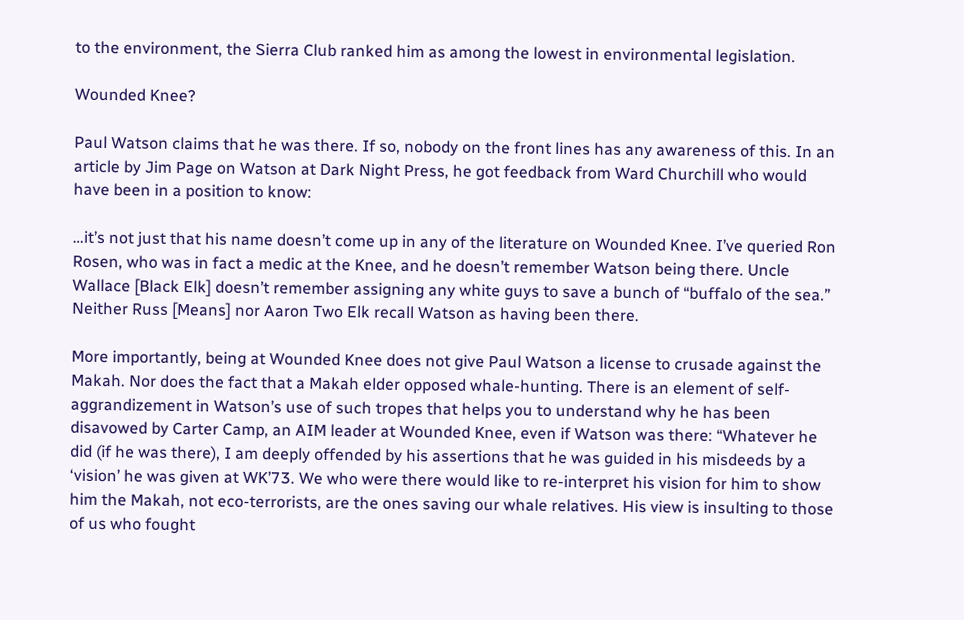to the environment, the Sierra Club ranked him as among the lowest in environmental legislation.

Wounded Knee?

Paul Watson claims that he was there. If so, nobody on the front lines has any awareness of this. In an article by Jim Page on Watson at Dark Night Press, he got feedback from Ward Churchill who would have been in a position to know:

…it’s not just that his name doesn’t come up in any of the literature on Wounded Knee. I’ve queried Ron Rosen, who was in fact a medic at the Knee, and he doesn’t remember Watson being there. Uncle Wallace [Black Elk] doesn’t remember assigning any white guys to save a bunch of “buffalo of the sea.” Neither Russ [Means] nor Aaron Two Elk recall Watson as having been there.

More importantly, being at Wounded Knee does not give Paul Watson a license to crusade against the Makah. Nor does the fact that a Makah elder opposed whale-hunting. There is an element of self-aggrandizement in Watson’s use of such tropes that helps you to understand why he has been disavowed by Carter Camp, an AIM leader at Wounded Knee, even if Watson was there: “Whatever he did (if he was there), I am deeply offended by his assertions that he was guided in his misdeeds by a ‘vision’ he was given at WK’73. We who were there would like to re-interpret his vision for him to show him the Makah, not eco-terrorists, are the ones saving our whale relatives. His view is insulting to those of us who fought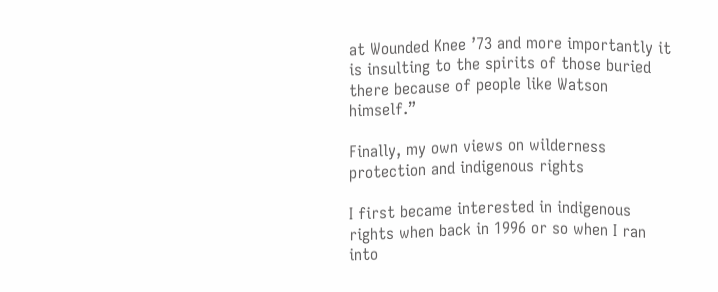at Wounded Knee ’73 and more importantly it is insulting to the spirits of those buried there because of people like Watson himself.”

Finally, my own views on wilderness protection and indigenous rights

I first became interested in indigenous rights when back in 1996 or so when I ran into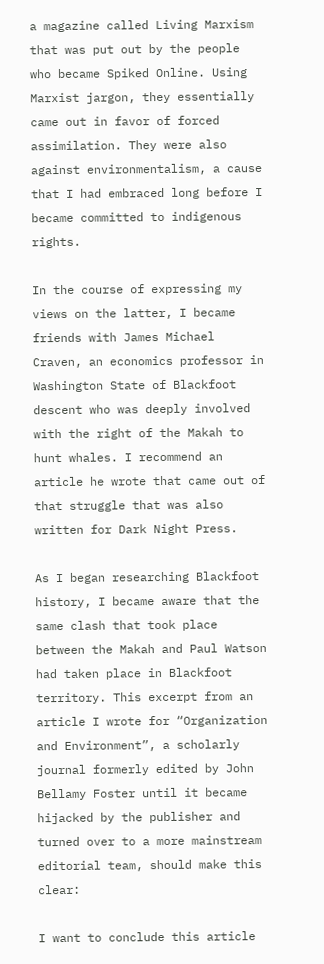a magazine called Living Marxism that was put out by the people who became Spiked Online. Using Marxist jargon, they essentially came out in favor of forced assimilation. They were also against environmentalism, a cause that I had embraced long before I became committed to indigenous rights.

In the course of expressing my views on the latter, I became friends with James Michael Craven, an economics professor in Washington State of Blackfoot descent who was deeply involved with the right of the Makah to hunt whales. I recommend an article he wrote that came out of that struggle that was also written for Dark Night Press.

As I began researching Blackfoot history, I became aware that the same clash that took place between the Makah and Paul Watson had taken place in Blackfoot territory. This excerpt from an article I wrote for “Organization and Environment”, a scholarly journal formerly edited by John Bellamy Foster until it became hijacked by the publisher and turned over to a more mainstream editorial team, should make this clear:

I want to conclude this article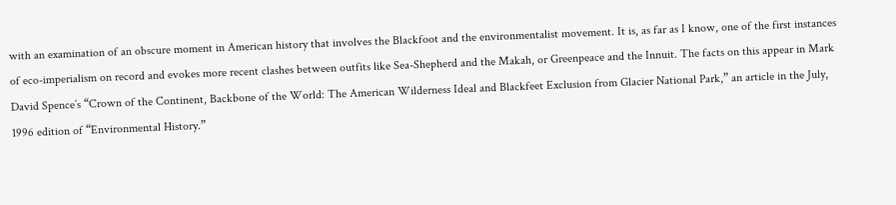with an examination of an obscure moment in American history that involves the Blackfoot and the environmentalist movement. It is, as far as I know, one of the first instances of eco-imperialism on record and evokes more recent clashes between outfits like Sea-Shepherd and the Makah, or Greenpeace and the Innuit. The facts on this appear in Mark David Spence’s “Crown of the Continent, Backbone of the World: The American Wilderness Ideal and Blackfeet Exclusion from Glacier National Park,” an article in the July, 1996 edition of “Environmental History.”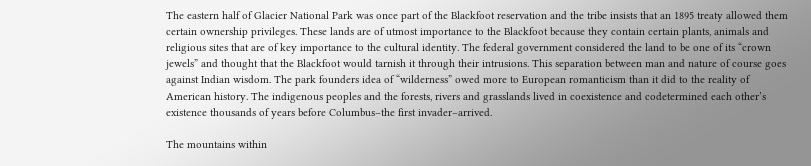The eastern half of Glacier National Park was once part of the Blackfoot reservation and the tribe insists that an 1895 treaty allowed them certain ownership privileges. These lands are of utmost importance to the Blackfoot because they contain certain plants, animals and religious sites that are of key importance to the cultural identity. The federal government considered the land to be one of its “crown jewels” and thought that the Blackfoot would tarnish it through their intrusions. This separation between man and nature of course goes against Indian wisdom. The park founders idea of “wilderness” owed more to European romanticism than it did to the reality of American history. The indigenous peoples and the forests, rivers and grasslands lived in coexistence and codetermined each other’s existence thousands of years before Columbus–the first invader–arrived.

The mountains within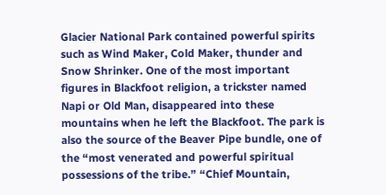Glacier National Park contained powerful spirits such as Wind Maker, Cold Maker, thunder and Snow Shrinker. One of the most important figures in Blackfoot religion, a trickster named Napi or Old Man, disappeared into these mountains when he left the Blackfoot. The park is also the source of the Beaver Pipe bundle, one of the “most venerated and powerful spiritual possessions of the tribe.” “Chief Mountain,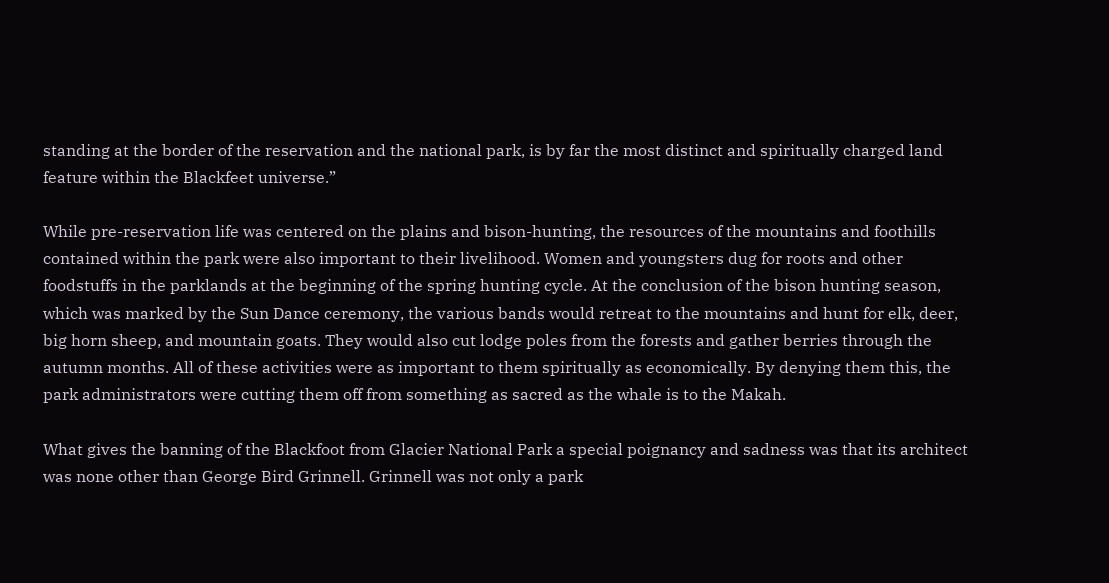standing at the border of the reservation and the national park, is by far the most distinct and spiritually charged land feature within the Blackfeet universe.”

While pre-reservation life was centered on the plains and bison-hunting, the resources of the mountains and foothills contained within the park were also important to their livelihood. Women and youngsters dug for roots and other foodstuffs in the parklands at the beginning of the spring hunting cycle. At the conclusion of the bison hunting season, which was marked by the Sun Dance ceremony, the various bands would retreat to the mountains and hunt for elk, deer, big horn sheep, and mountain goats. They would also cut lodge poles from the forests and gather berries through the autumn months. All of these activities were as important to them spiritually as economically. By denying them this, the park administrators were cutting them off from something as sacred as the whale is to the Makah.

What gives the banning of the Blackfoot from Glacier National Park a special poignancy and sadness was that its architect was none other than George Bird Grinnell. Grinnell was not only a park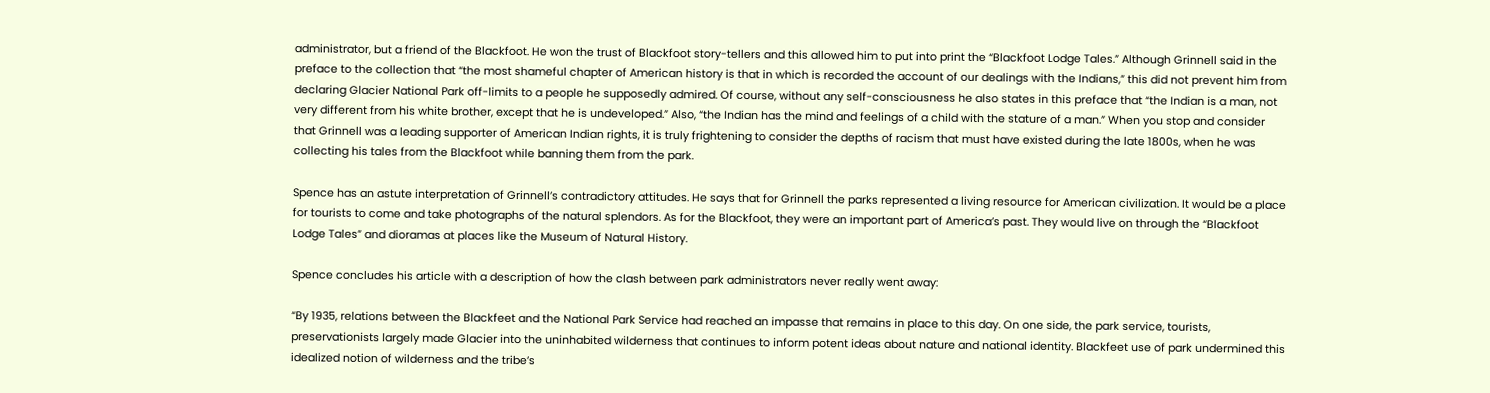administrator, but a friend of the Blackfoot. He won the trust of Blackfoot story-tellers and this allowed him to put into print the “Blackfoot Lodge Tales.” Although Grinnell said in the preface to the collection that “the most shameful chapter of American history is that in which is recorded the account of our dealings with the Indians,” this did not prevent him from declaring Glacier National Park off-limits to a people he supposedly admired. Of course, without any self-consciousness he also states in this preface that “the Indian is a man, not very different from his white brother, except that he is undeveloped.” Also, “the Indian has the mind and feelings of a child with the stature of a man.” When you stop and consider that Grinnell was a leading supporter of American Indian rights, it is truly frightening to consider the depths of racism that must have existed during the late 1800s, when he was collecting his tales from the Blackfoot while banning them from the park.

Spence has an astute interpretation of Grinnell’s contradictory attitudes. He says that for Grinnell the parks represented a living resource for American civilization. It would be a place for tourists to come and take photographs of the natural splendors. As for the Blackfoot, they were an important part of America’s past. They would live on through the “Blackfoot Lodge Tales” and dioramas at places like the Museum of Natural History.

Spence concludes his article with a description of how the clash between park administrators never really went away:

“By 1935, relations between the Blackfeet and the National Park Service had reached an impasse that remains in place to this day. On one side, the park service, tourists, preservationists largely made Glacier into the uninhabited wilderness that continues to inform potent ideas about nature and national identity. Blackfeet use of park undermined this idealized notion of wilderness and the tribe’s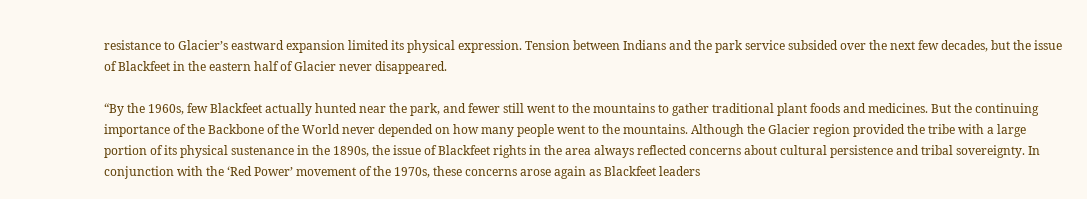resistance to Glacier’s eastward expansion limited its physical expression. Tension between Indians and the park service subsided over the next few decades, but the issue of Blackfeet in the eastern half of Glacier never disappeared.

“By the 1960s, few Blackfeet actually hunted near the park, and fewer still went to the mountains to gather traditional plant foods and medicines. But the continuing importance of the Backbone of the World never depended on how many people went to the mountains. Although the Glacier region provided the tribe with a large portion of its physical sustenance in the 1890s, the issue of Blackfeet rights in the area always reflected concerns about cultural persistence and tribal sovereignty. In conjunction with the ‘Red Power’ movement of the 1970s, these concerns arose again as Blackfeet leaders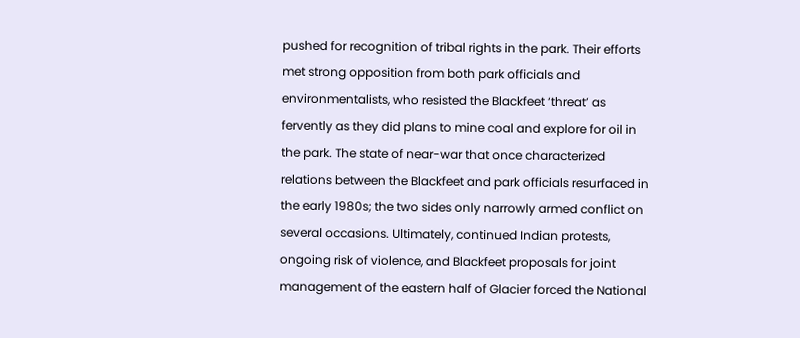pushed for recognition of tribal rights in the park. Their efforts met strong opposition from both park officials and environmentalists, who resisted the Blackfeet ‘threat’ as fervently as they did plans to mine coal and explore for oil in the park. The state of near-war that once characterized relations between the Blackfeet and park officials resurfaced in the early 1980s; the two sides only narrowly armed conflict on several occasions. Ultimately, continued Indian protests, ongoing risk of violence, and Blackfeet proposals for joint management of the eastern half of Glacier forced the National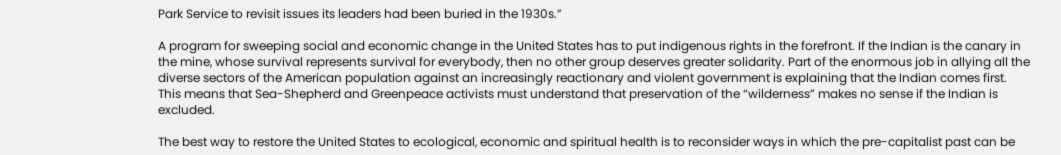Park Service to revisit issues its leaders had been buried in the 1930s.”

A program for sweeping social and economic change in the United States has to put indigenous rights in the forefront. If the Indian is the canary in the mine, whose survival represents survival for everybody, then no other group deserves greater solidarity. Part of the enormous job in allying all the diverse sectors of the American population against an increasingly reactionary and violent government is explaining that the Indian comes first. This means that Sea-Shepherd and Greenpeace activists must understand that preservation of the “wilderness” makes no sense if the Indian is excluded.

The best way to restore the United States to ecological, economic and spiritual health is to reconsider ways in which the pre-capitalist past can be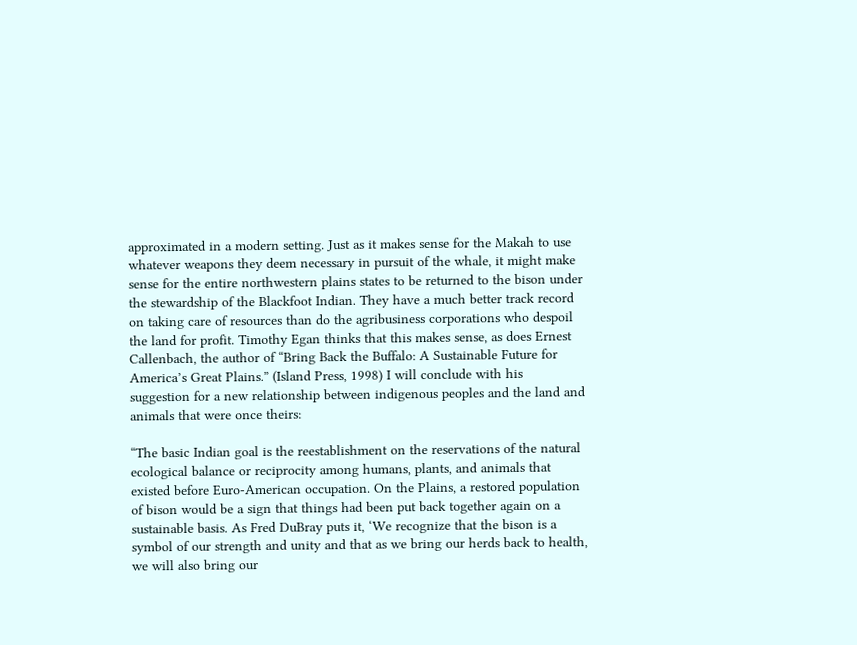approximated in a modern setting. Just as it makes sense for the Makah to use whatever weapons they deem necessary in pursuit of the whale, it might make sense for the entire northwestern plains states to be returned to the bison under the stewardship of the Blackfoot Indian. They have a much better track record on taking care of resources than do the agribusiness corporations who despoil the land for profit. Timothy Egan thinks that this makes sense, as does Ernest Callenbach, the author of “Bring Back the Buffalo: A Sustainable Future for America’s Great Plains.” (Island Press, 1998) I will conclude with his suggestion for a new relationship between indigenous peoples and the land and animals that were once theirs:

“The basic Indian goal is the reestablishment on the reservations of the natural ecological balance or reciprocity among humans, plants, and animals that existed before Euro-American occupation. On the Plains, a restored population of bison would be a sign that things had been put back together again on a sustainable basis. As Fred DuBray puts it, ‘We recognize that the bison is a symbol of our strength and unity and that as we bring our herds back to health, we will also bring our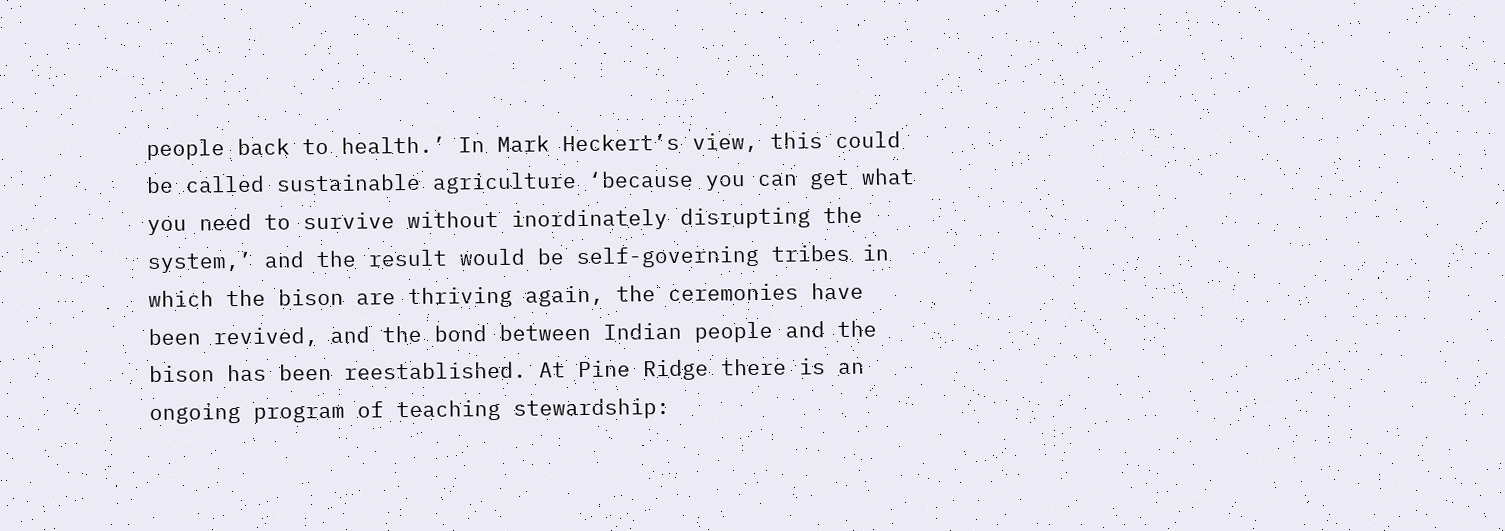people back to health.’ In Mark Heckert’s view, this could be called sustainable agriculture ‘because you can get what you need to survive without inordinately disrupting the system,’ and the result would be self-governing tribes in which the bison are thriving again, the ceremonies have been revived, and the bond between Indian people and the bison has been reestablished. At Pine Ridge there is an ongoing program of teaching stewardship: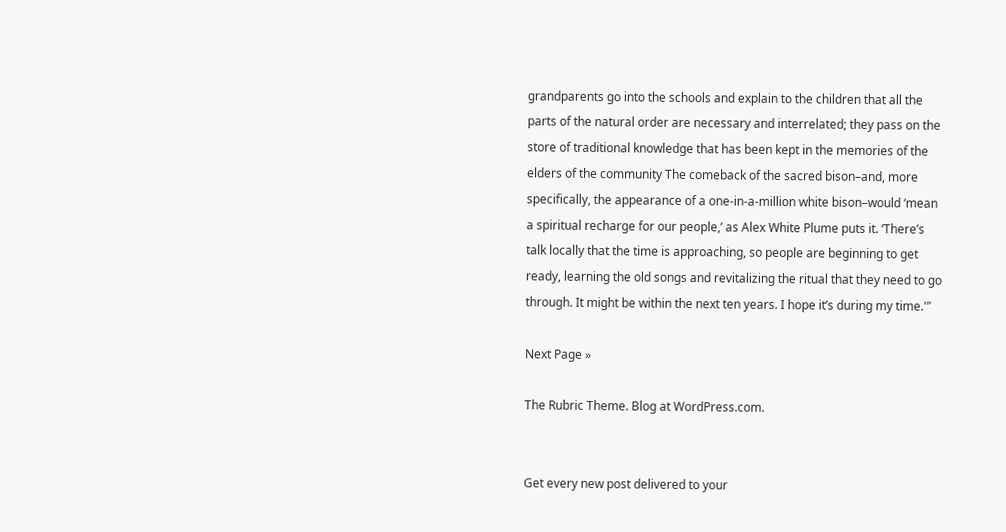grandparents go into the schools and explain to the children that all the parts of the natural order are necessary and interrelated; they pass on the store of traditional knowledge that has been kept in the memories of the elders of the community The comeback of the sacred bison–and, more specifically, the appearance of a one-in-a-million white bison–would ‘mean a spiritual recharge for our people,’ as Alex White Plume puts it. ‘There’s talk locally that the time is approaching, so people are beginning to get ready, learning the old songs and revitalizing the ritual that they need to go through. It might be within the next ten years. I hope it’s during my time.'”

Next Page »

The Rubric Theme. Blog at WordPress.com.


Get every new post delivered to your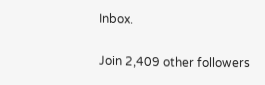Inbox.

Join 2,409 other followers